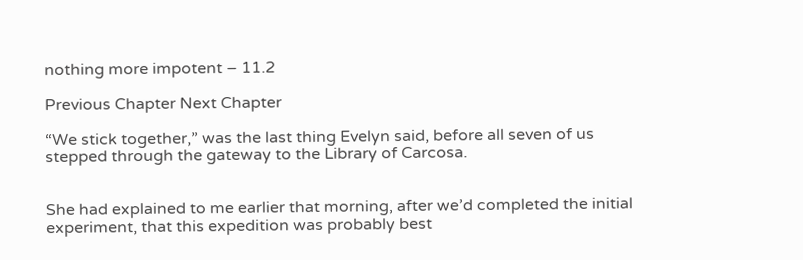nothing more impotent – 11.2

Previous Chapter Next Chapter

“We stick together,” was the last thing Evelyn said, before all seven of us stepped through the gateway to the Library of Carcosa.


She had explained to me earlier that morning, after we’d completed the initial experiment, that this expedition was probably best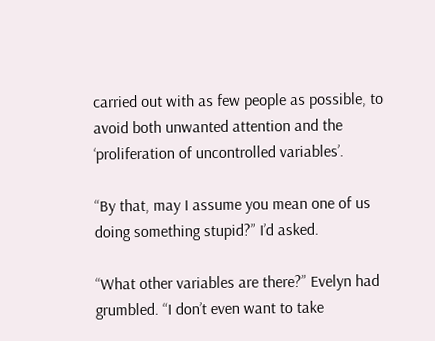carried out with as few people as possible, to avoid both unwanted attention and the ‘proliferation of uncontrolled variables’.

“By that, may I assume you mean one of us doing something stupid?” I’d asked.

“What other variables are there?” Evelyn had grumbled. “I don’t even want to take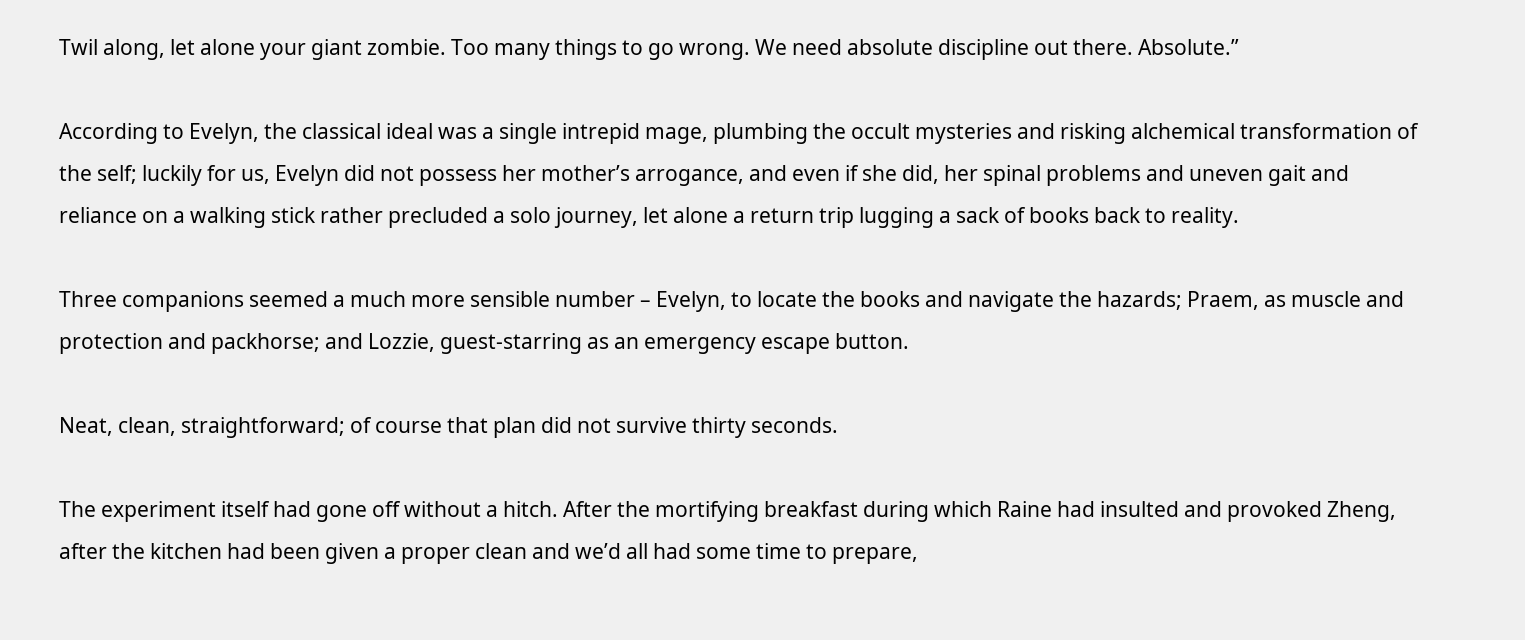Twil along, let alone your giant zombie. Too many things to go wrong. We need absolute discipline out there. Absolute.”

According to Evelyn, the classical ideal was a single intrepid mage, plumbing the occult mysteries and risking alchemical transformation of the self; luckily for us, Evelyn did not possess her mother’s arrogance, and even if she did, her spinal problems and uneven gait and reliance on a walking stick rather precluded a solo journey, let alone a return trip lugging a sack of books back to reality.

Three companions seemed a much more sensible number – Evelyn, to locate the books and navigate the hazards; Praem, as muscle and protection and packhorse; and Lozzie, guest-starring as an emergency escape button.

Neat, clean, straightforward; of course that plan did not survive thirty seconds.

The experiment itself had gone off without a hitch. After the mortifying breakfast during which Raine had insulted and provoked Zheng, after the kitchen had been given a proper clean and we’d all had some time to prepare,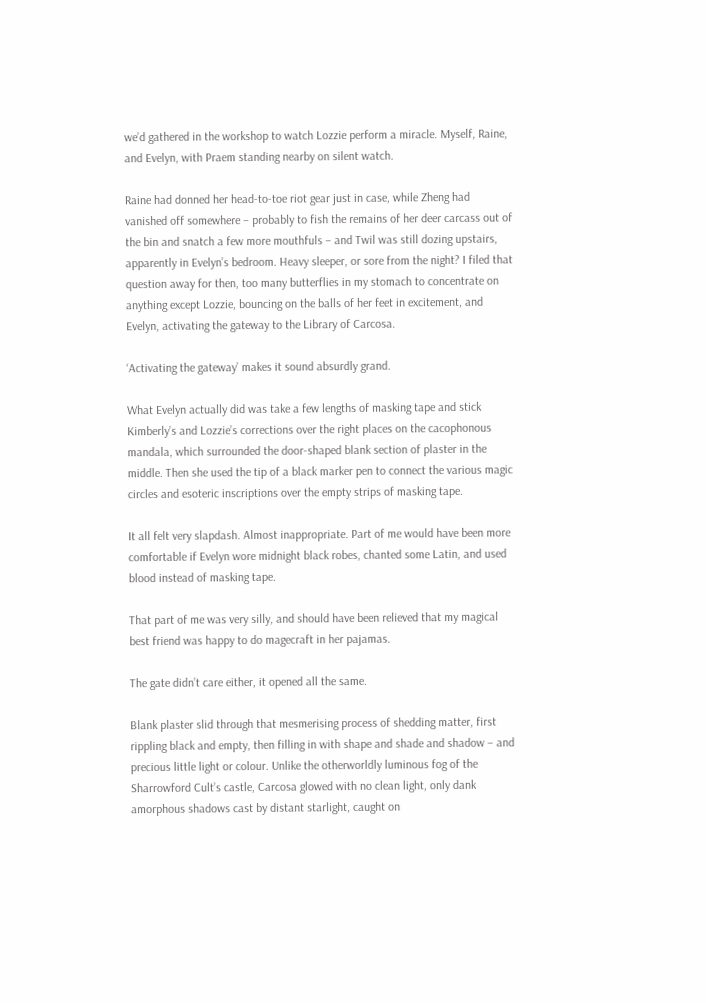we’d gathered in the workshop to watch Lozzie perform a miracle. Myself, Raine, and Evelyn, with Praem standing nearby on silent watch.

Raine had donned her head-to-toe riot gear just in case, while Zheng had vanished off somewhere – probably to fish the remains of her deer carcass out of the bin and snatch a few more mouthfuls – and Twil was still dozing upstairs, apparently in Evelyn’s bedroom. Heavy sleeper, or sore from the night? I filed that question away for then, too many butterflies in my stomach to concentrate on anything except Lozzie, bouncing on the balls of her feet in excitement, and Evelyn, activating the gateway to the Library of Carcosa.

‘Activating the gateway’ makes it sound absurdly grand.

What Evelyn actually did was take a few lengths of masking tape and stick Kimberly’s and Lozzie’s corrections over the right places on the cacophonous mandala, which surrounded the door-shaped blank section of plaster in the middle. Then she used the tip of a black marker pen to connect the various magic circles and esoteric inscriptions over the empty strips of masking tape.

It all felt very slapdash. Almost inappropriate. Part of me would have been more comfortable if Evelyn wore midnight black robes, chanted some Latin, and used blood instead of masking tape.

That part of me was very silly, and should have been relieved that my magical best friend was happy to do magecraft in her pajamas.

The gate didn’t care either, it opened all the same.

Blank plaster slid through that mesmerising process of shedding matter, first rippling black and empty, then filling in with shape and shade and shadow – and precious little light or colour. Unlike the otherworldly luminous fog of the Sharrowford Cult’s castle, Carcosa glowed with no clean light, only dank amorphous shadows cast by distant starlight, caught on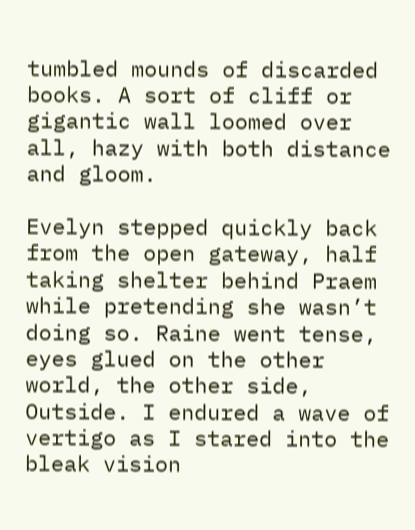tumbled mounds of discarded books. A sort of cliff or gigantic wall loomed over all, hazy with both distance and gloom.

Evelyn stepped quickly back from the open gateway, half taking shelter behind Praem while pretending she wasn’t doing so. Raine went tense, eyes glued on the other world, the other side, Outside. I endured a wave of vertigo as I stared into the bleak vision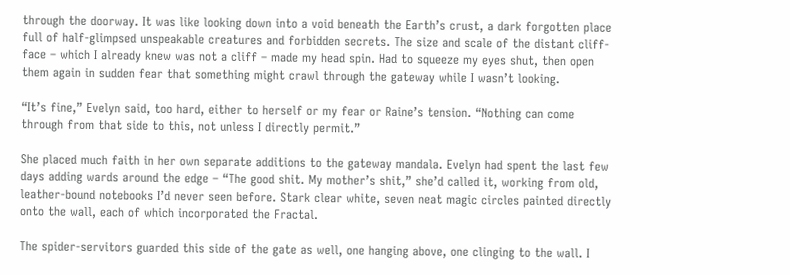through the doorway. It was like looking down into a void beneath the Earth’s crust, a dark forgotten place full of half-glimpsed unspeakable creatures and forbidden secrets. The size and scale of the distant cliff-face – which I already knew was not a cliff – made my head spin. Had to squeeze my eyes shut, then open them again in sudden fear that something might crawl through the gateway while I wasn’t looking.

“It’s fine,” Evelyn said, too hard, either to herself or my fear or Raine’s tension. “Nothing can come through from that side to this, not unless I directly permit.”

She placed much faith in her own separate additions to the gateway mandala. Evelyn had spent the last few days adding wards around the edge – “The good shit. My mother’s shit,” she’d called it, working from old, leather-bound notebooks I’d never seen before. Stark clear white, seven neat magic circles painted directly onto the wall, each of which incorporated the Fractal.

The spider-servitors guarded this side of the gate as well, one hanging above, one clinging to the wall. I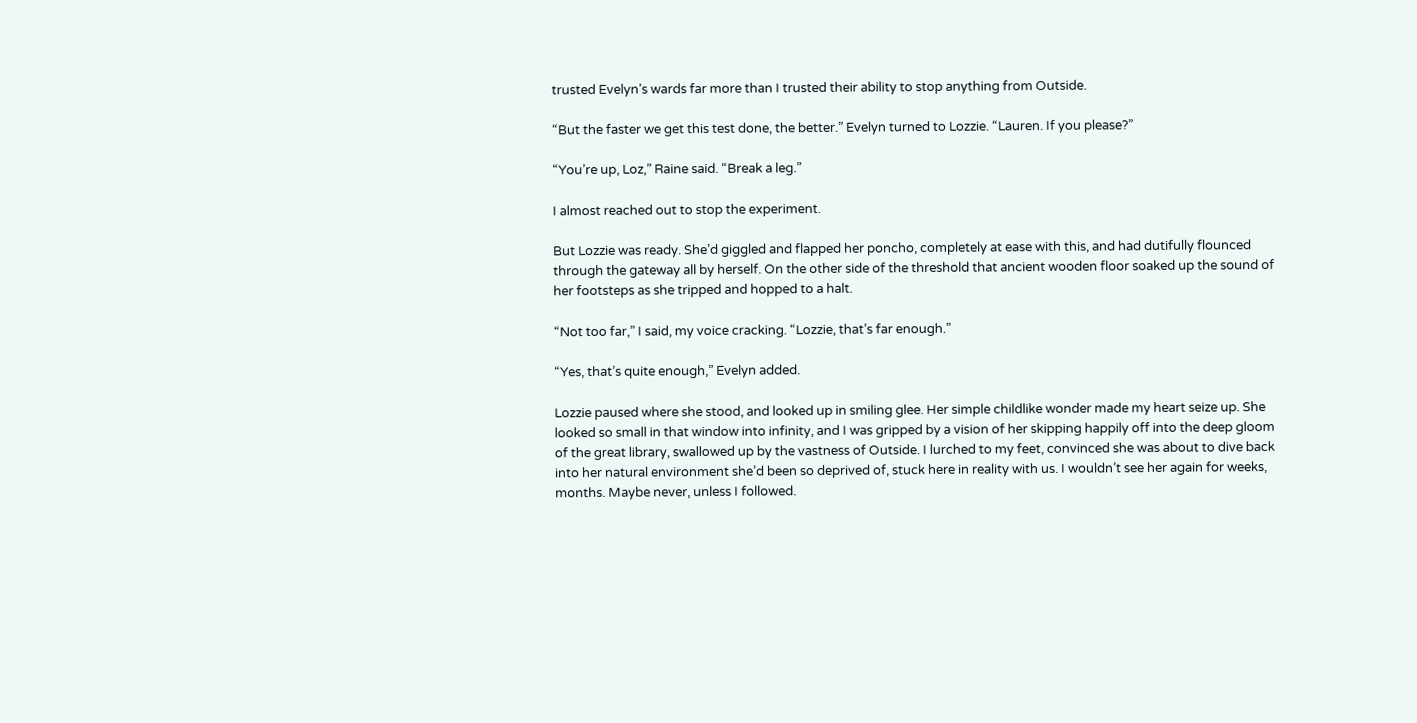trusted Evelyn’s wards far more than I trusted their ability to stop anything from Outside.

“But the faster we get this test done, the better.” Evelyn turned to Lozzie. “Lauren. If you please?”

“You’re up, Loz,” Raine said. “Break a leg.”

I almost reached out to stop the experiment.

But Lozzie was ready. She’d giggled and flapped her poncho, completely at ease with this, and had dutifully flounced through the gateway all by herself. On the other side of the threshold that ancient wooden floor soaked up the sound of her footsteps as she tripped and hopped to a halt.

“Not too far,” I said, my voice cracking. “Lozzie, that’s far enough.”

“Yes, that’s quite enough,” Evelyn added.

Lozzie paused where she stood, and looked up in smiling glee. Her simple childlike wonder made my heart seize up. She looked so small in that window into infinity, and I was gripped by a vision of her skipping happily off into the deep gloom of the great library, swallowed up by the vastness of Outside. I lurched to my feet, convinced she was about to dive back into her natural environment she’d been so deprived of, stuck here in reality with us. I wouldn’t see her again for weeks, months. Maybe never, unless I followed.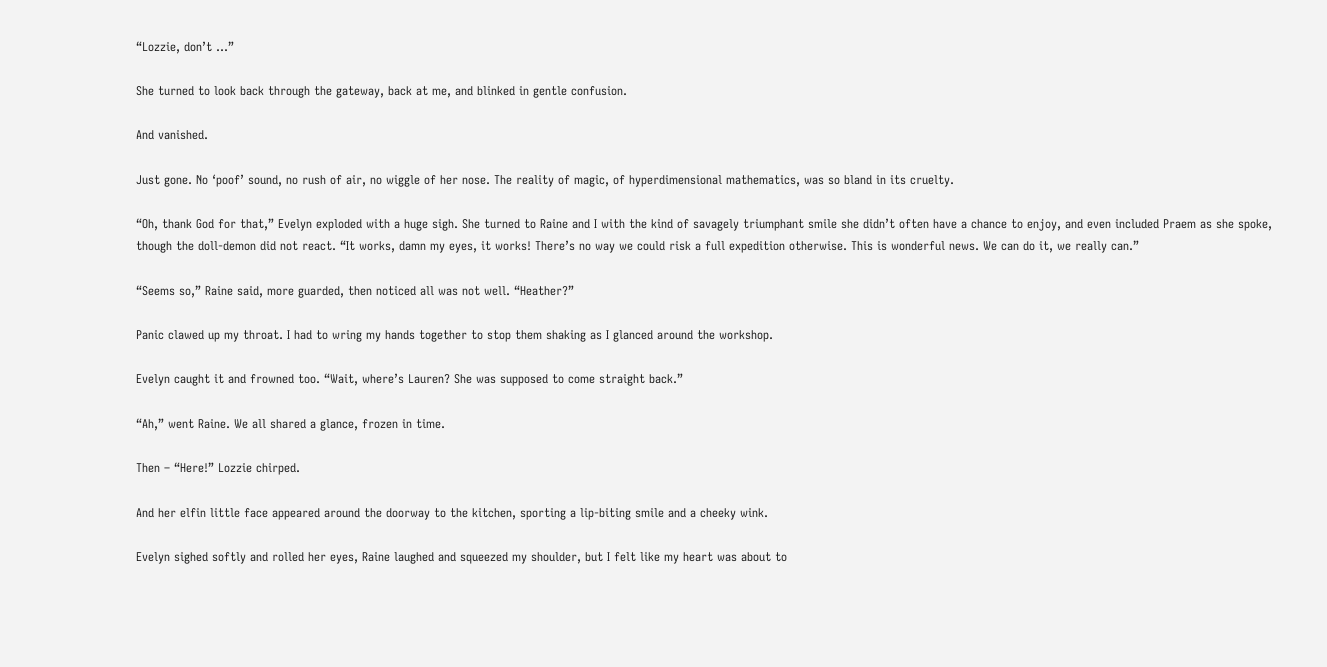“Lozzie, don’t …”

She turned to look back through the gateway, back at me, and blinked in gentle confusion.

And vanished.

Just gone. No ‘poof’ sound, no rush of air, no wiggle of her nose. The reality of magic, of hyperdimensional mathematics, was so bland in its cruelty.

“Oh, thank God for that,” Evelyn exploded with a huge sigh. She turned to Raine and I with the kind of savagely triumphant smile she didn’t often have a chance to enjoy, and even included Praem as she spoke, though the doll-demon did not react. “It works, damn my eyes, it works! There’s no way we could risk a full expedition otherwise. This is wonderful news. We can do it, we really can.”

“Seems so,” Raine said, more guarded, then noticed all was not well. “Heather?”

Panic clawed up my throat. I had to wring my hands together to stop them shaking as I glanced around the workshop.

Evelyn caught it and frowned too. “Wait, where’s Lauren? She was supposed to come straight back.”

“Ah,” went Raine. We all shared a glance, frozen in time.

Then – “Here!” Lozzie chirped.

And her elfin little face appeared around the doorway to the kitchen, sporting a lip-biting smile and a cheeky wink.

Evelyn sighed softly and rolled her eyes, Raine laughed and squeezed my shoulder, but I felt like my heart was about to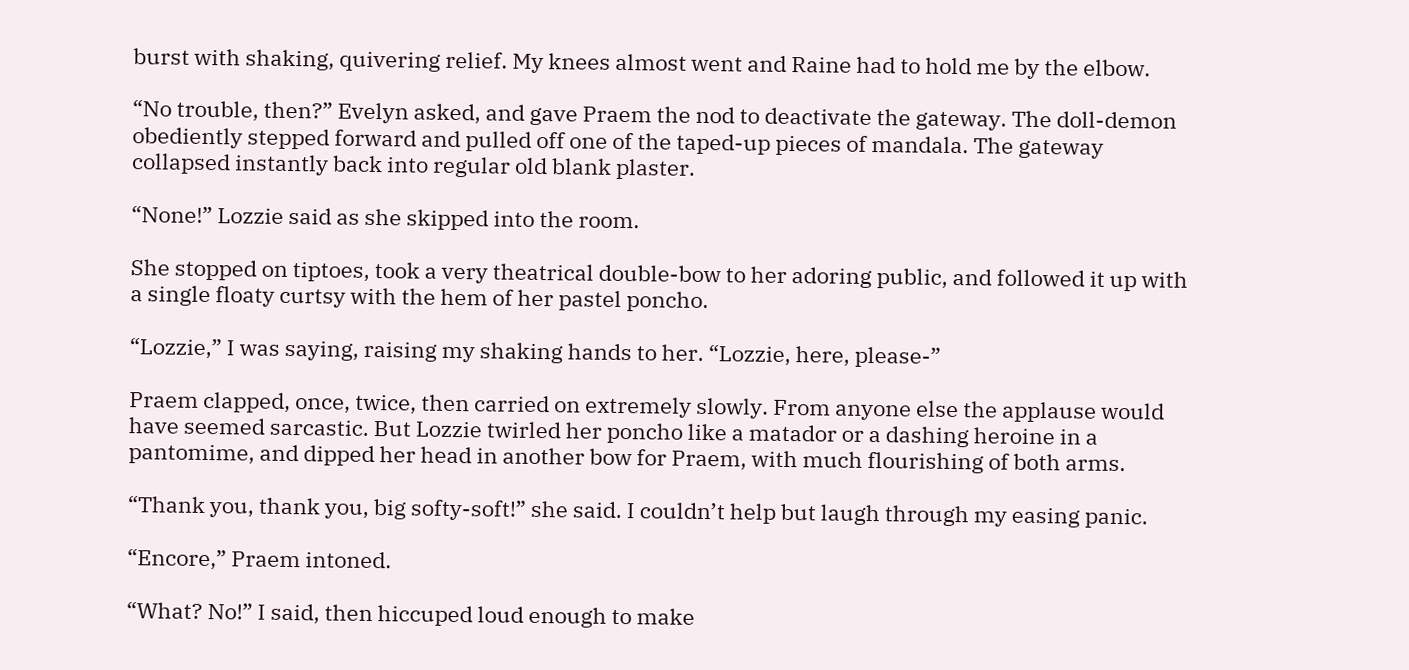burst with shaking, quivering relief. My knees almost went and Raine had to hold me by the elbow.

“No trouble, then?” Evelyn asked, and gave Praem the nod to deactivate the gateway. The doll-demon obediently stepped forward and pulled off one of the taped-up pieces of mandala. The gateway collapsed instantly back into regular old blank plaster.

“None!” Lozzie said as she skipped into the room.

She stopped on tiptoes, took a very theatrical double-bow to her adoring public, and followed it up with a single floaty curtsy with the hem of her pastel poncho.

“Lozzie,” I was saying, raising my shaking hands to her. “Lozzie, here, please-”

Praem clapped, once, twice, then carried on extremely slowly. From anyone else the applause would have seemed sarcastic. But Lozzie twirled her poncho like a matador or a dashing heroine in a pantomime, and dipped her head in another bow for Praem, with much flourishing of both arms.

“Thank you, thank you, big softy-soft!” she said. I couldn’t help but laugh through my easing panic.

“Encore,” Praem intoned.

“What? No!” I said, then hiccuped loud enough to make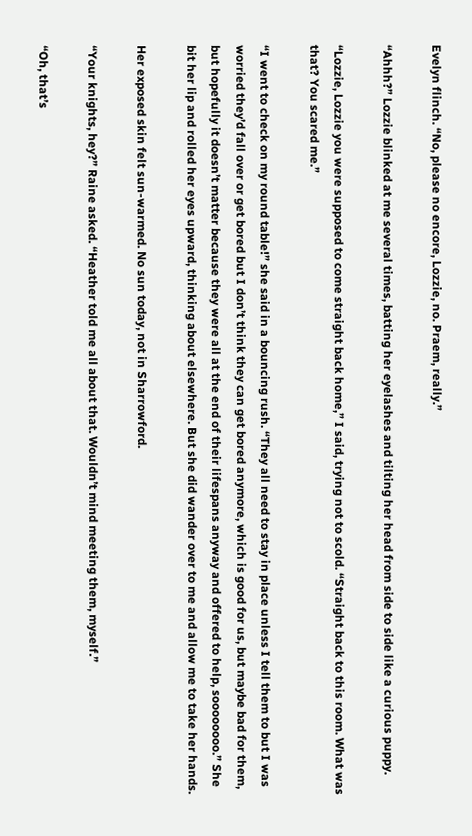Evelyn flinch. “No, please no encore, Lozzie, no. Praem, really.”

“Ahhh?” Lozzie blinked at me several times, batting her eyelashes and tilting her head from side to side like a curious puppy.

“Lozzie, Lozzie you were supposed to come straight back home,” I said, trying not to scold. “Straight back to this room. What was that? You scared me.”

“I went to check on my round table!” she said in a bouncing rush. “They all need to stay in place unless I tell them to but I was worried they’d fall over or get bored but I don’t think they can get bored anymore, which is good for us, but maybe bad for them, but hopefully it doesn’t matter because they were all at the end of their lifespans anyway and offered to help, soooooooo.” She bit her lip and rolled her eyes upward, thinking about elsewhere. But she did wander over to me and allow me to take her hands.

Her exposed skin felt sun-warmed. No sun today, not in Sharrowford.

“Your knights, hey?” Raine asked. “Heather told me all about that. Wouldn’t mind meeting them, myself.”

“Oh, that’s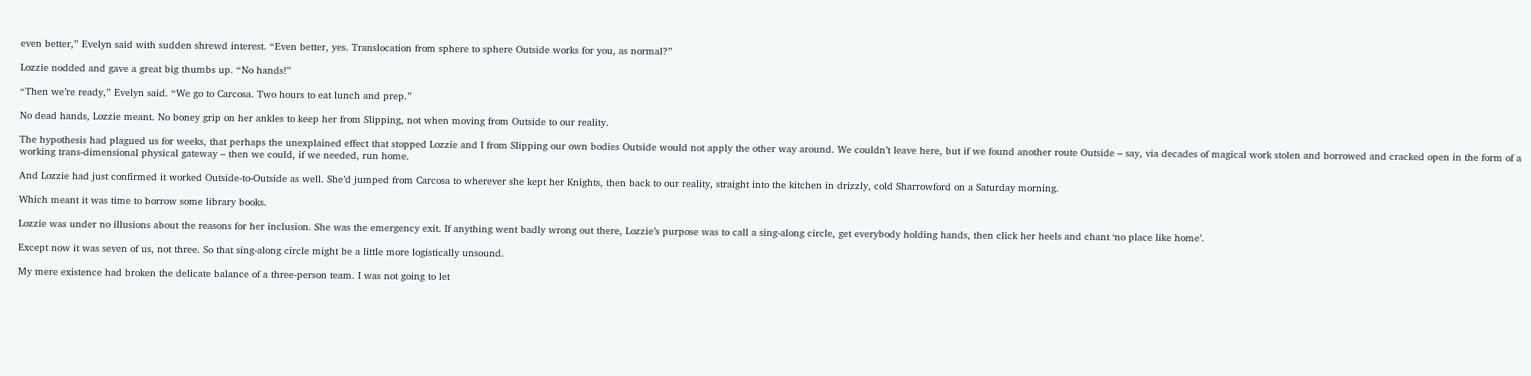even better,” Evelyn said with sudden shrewd interest. “Even better, yes. Translocation from sphere to sphere Outside works for you, as normal?”

Lozzie nodded and gave a great big thumbs up. “No hands!”

“Then we’re ready,” Evelyn said. “We go to Carcosa. Two hours to eat lunch and prep.”

No dead hands, Lozzie meant. No boney grip on her ankles to keep her from Slipping, not when moving from Outside to our reality.

The hypothesis had plagued us for weeks, that perhaps the unexplained effect that stopped Lozzie and I from Slipping our own bodies Outside would not apply the other way around. We couldn’t leave here, but if we found another route Outside – say, via decades of magical work stolen and borrowed and cracked open in the form of a working trans-dimensional physical gateway – then we could, if we needed, run home.

And Lozzie had just confirmed it worked Outside-to-Outside as well. She’d jumped from Carcosa to wherever she kept her Knights, then back to our reality, straight into the kitchen in drizzly, cold Sharrowford on a Saturday morning.

Which meant it was time to borrow some library books.

Lozzie was under no illusions about the reasons for her inclusion. She was the emergency exit. If anything went badly wrong out there, Lozzie’s purpose was to call a sing-along circle, get everybody holding hands, then click her heels and chant ‘no place like home’.

Except now it was seven of us, not three. So that sing-along circle might be a little more logistically unsound.

My mere existence had broken the delicate balance of a three-person team. I was not going to let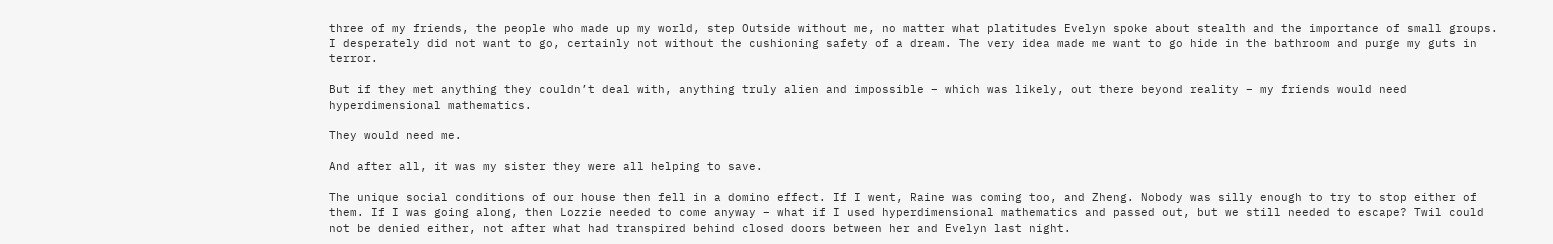three of my friends, the people who made up my world, step Outside without me, no matter what platitudes Evelyn spoke about stealth and the importance of small groups. I desperately did not want to go, certainly not without the cushioning safety of a dream. The very idea made me want to go hide in the bathroom and purge my guts in terror.

But if they met anything they couldn’t deal with, anything truly alien and impossible – which was likely, out there beyond reality – my friends would need hyperdimensional mathematics.

They would need me.

And after all, it was my sister they were all helping to save.

The unique social conditions of our house then fell in a domino effect. If I went, Raine was coming too, and Zheng. Nobody was silly enough to try to stop either of them. If I was going along, then Lozzie needed to come anyway – what if I used hyperdimensional mathematics and passed out, but we still needed to escape? Twil could not be denied either, not after what had transpired behind closed doors between her and Evelyn last night.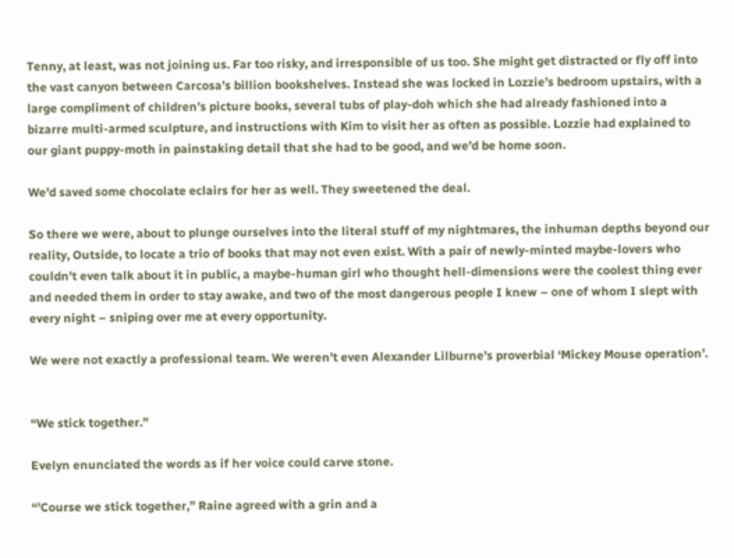Tenny, at least, was not joining us. Far too risky, and irresponsible of us too. She might get distracted or fly off into the vast canyon between Carcosa’s billion bookshelves. Instead she was locked in Lozzie’s bedroom upstairs, with a large compliment of children’s picture books, several tubs of play-doh which she had already fashioned into a bizarre multi-armed sculpture, and instructions with Kim to visit her as often as possible. Lozzie had explained to our giant puppy-moth in painstaking detail that she had to be good, and we’d be home soon.

We’d saved some chocolate eclairs for her as well. They sweetened the deal.

So there we were, about to plunge ourselves into the literal stuff of my nightmares, the inhuman depths beyond our reality, Outside, to locate a trio of books that may not even exist. With a pair of newly-minted maybe-lovers who couldn’t even talk about it in public, a maybe-human girl who thought hell-dimensions were the coolest thing ever and needed them in order to stay awake, and two of the most dangerous people I knew – one of whom I slept with every night – sniping over me at every opportunity.

We were not exactly a professional team. We weren’t even Alexander Lilburne’s proverbial ‘Mickey Mouse operation’.


“We stick together.”

Evelyn enunciated the words as if her voice could carve stone.

“’Course we stick together,” Raine agreed with a grin and a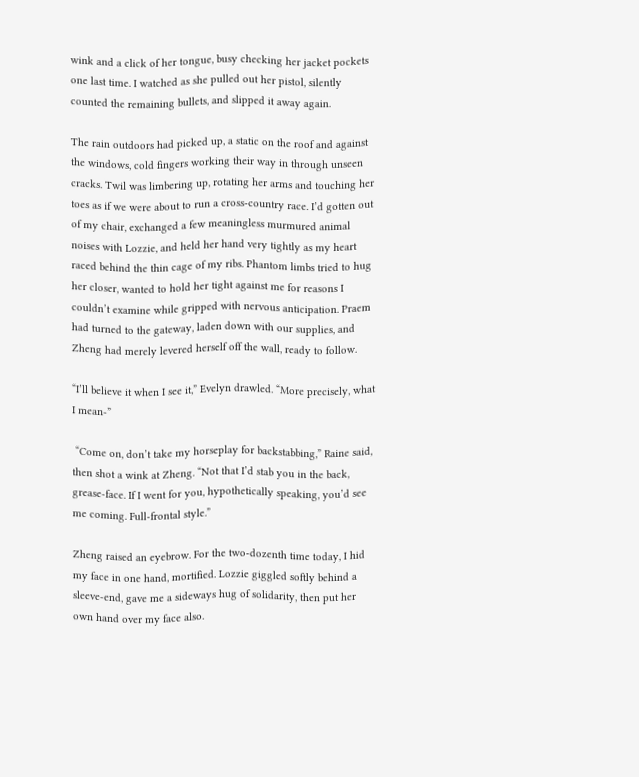wink and a click of her tongue, busy checking her jacket pockets one last time. I watched as she pulled out her pistol, silently counted the remaining bullets, and slipped it away again.

The rain outdoors had picked up, a static on the roof and against the windows, cold fingers working their way in through unseen cracks. Twil was limbering up, rotating her arms and touching her toes as if we were about to run a cross-country race. I’d gotten out of my chair, exchanged a few meaningless murmured animal noises with Lozzie, and held her hand very tightly as my heart raced behind the thin cage of my ribs. Phantom limbs tried to hug her closer, wanted to hold her tight against me for reasons I couldn’t examine while gripped with nervous anticipation. Praem had turned to the gateway, laden down with our supplies, and Zheng had merely levered herself off the wall, ready to follow.

“I’ll believe it when I see it,” Evelyn drawled. “More precisely, what I mean-”

 “Come on, don’t take my horseplay for backstabbing,” Raine said, then shot a wink at Zheng. “Not that I’d stab you in the back, grease-face. If I went for you, hypothetically speaking, you’d see me coming. Full-frontal style.”

Zheng raised an eyebrow. For the two-dozenth time today, I hid my face in one hand, mortified. Lozzie giggled softly behind a sleeve-end, gave me a sideways hug of solidarity, then put her own hand over my face also.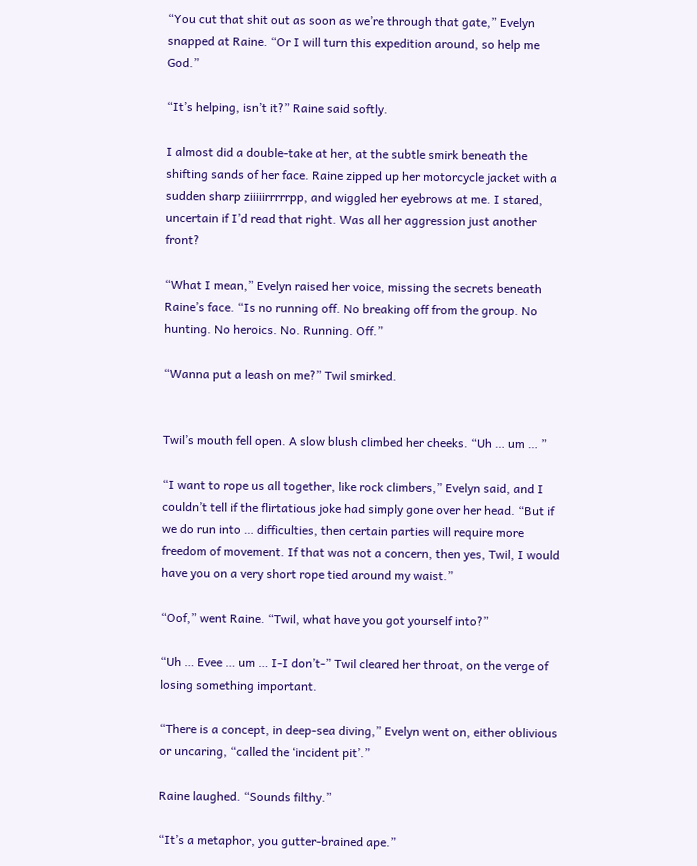“You cut that shit out as soon as we’re through that gate,” Evelyn snapped at Raine. “Or I will turn this expedition around, so help me God.”

“It’s helping, isn’t it?” Raine said softly.

I almost did a double-take at her, at the subtle smirk beneath the shifting sands of her face. Raine zipped up her motorcycle jacket with a sudden sharp ziiiiirrrrrpp, and wiggled her eyebrows at me. I stared, uncertain if I’d read that right. Was all her aggression just another front?

“What I mean,” Evelyn raised her voice, missing the secrets beneath Raine’s face. “Is no running off. No breaking off from the group. No hunting. No heroics. No. Running. Off.”

“Wanna put a leash on me?” Twil smirked.


Twil’s mouth fell open. A slow blush climbed her cheeks. “Uh … um … ”

“I want to rope us all together, like rock climbers,” Evelyn said, and I couldn’t tell if the flirtatious joke had simply gone over her head. “But if we do run into … difficulties, then certain parties will require more freedom of movement. If that was not a concern, then yes, Twil, I would have you on a very short rope tied around my waist.”

“Oof,” went Raine. “Twil, what have you got yourself into?”

“Uh … Evee … um … I-I don’t-” Twil cleared her throat, on the verge of losing something important.

“There is a concept, in deep-sea diving,” Evelyn went on, either oblivious or uncaring, “called the ‘incident pit’.”

Raine laughed. “Sounds filthy.”

“It’s a metaphor, you gutter-brained ape.”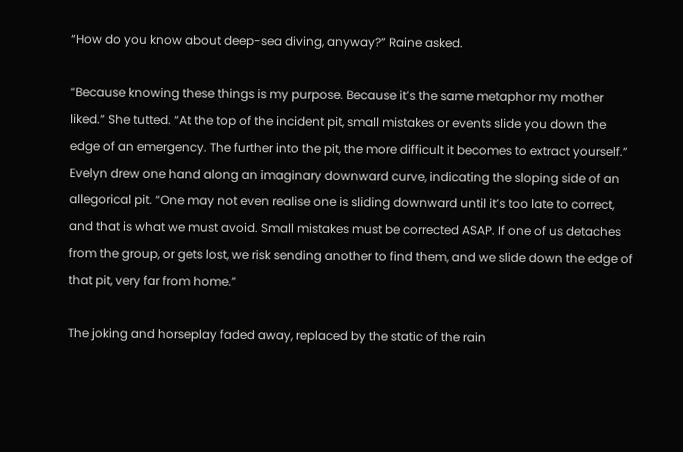“How do you know about deep-sea diving, anyway?” Raine asked.

“Because knowing these things is my purpose. Because it’s the same metaphor my mother liked.” She tutted. “At the top of the incident pit, small mistakes or events slide you down the edge of an emergency. The further into the pit, the more difficult it becomes to extract yourself.” Evelyn drew one hand along an imaginary downward curve, indicating the sloping side of an allegorical pit. “One may not even realise one is sliding downward until it’s too late to correct, and that is what we must avoid. Small mistakes must be corrected ASAP. If one of us detaches from the group, or gets lost, we risk sending another to find them, and we slide down the edge of that pit, very far from home.”

The joking and horseplay faded away, replaced by the static of the rain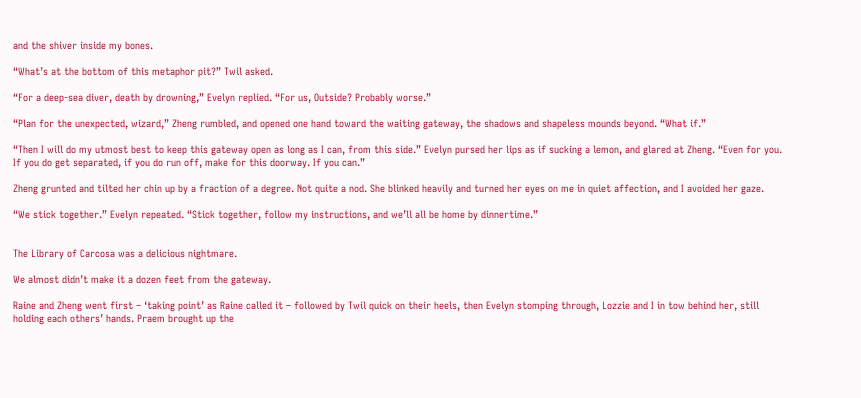and the shiver inside my bones.

“What’s at the bottom of this metaphor pit?” Twil asked.

“For a deep-sea diver, death by drowning,” Evelyn replied. “For us, Outside? Probably worse.”

“Plan for the unexpected, wizard,” Zheng rumbled, and opened one hand toward the waiting gateway, the shadows and shapeless mounds beyond. “What if.”

“Then I will do my utmost best to keep this gateway open as long as I can, from this side.” Evelyn pursed her lips as if sucking a lemon, and glared at Zheng. “Even for you. If you do get separated, if you do run off, make for this doorway. If you can.”

Zheng grunted and tilted her chin up by a fraction of a degree. Not quite a nod. She blinked heavily and turned her eyes on me in quiet affection, and I avoided her gaze.

“We stick together.” Evelyn repeated. “Stick together, follow my instructions, and we’ll all be home by dinnertime.”


The Library of Carcosa was a delicious nightmare.

We almost didn’t make it a dozen feet from the gateway.

Raine and Zheng went first – ‘taking point’ as Raine called it – followed by Twil quick on their heels, then Evelyn stomping through, Lozzie and I in tow behind her, still holding each others’ hands. Praem brought up the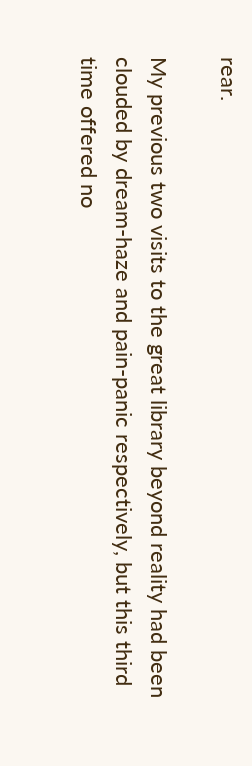rear.

My previous two visits to the great library beyond reality had been clouded by dream-haze and pain-panic respectively, but this third time offered no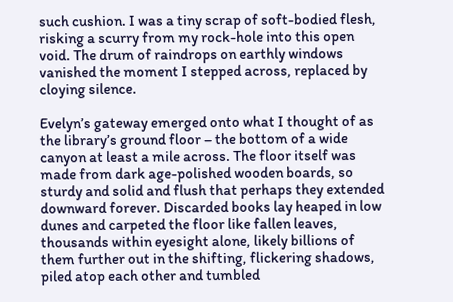such cushion. I was a tiny scrap of soft-bodied flesh, risking a scurry from my rock-hole into this open void. The drum of raindrops on earthly windows vanished the moment I stepped across, replaced by cloying silence.

Evelyn’s gateway emerged onto what I thought of as the library’s ground floor – the bottom of a wide canyon at least a mile across. The floor itself was made from dark age-polished wooden boards, so sturdy and solid and flush that perhaps they extended downward forever. Discarded books lay heaped in low dunes and carpeted the floor like fallen leaves, thousands within eyesight alone, likely billions of them further out in the shifting, flickering shadows, piled atop each other and tumbled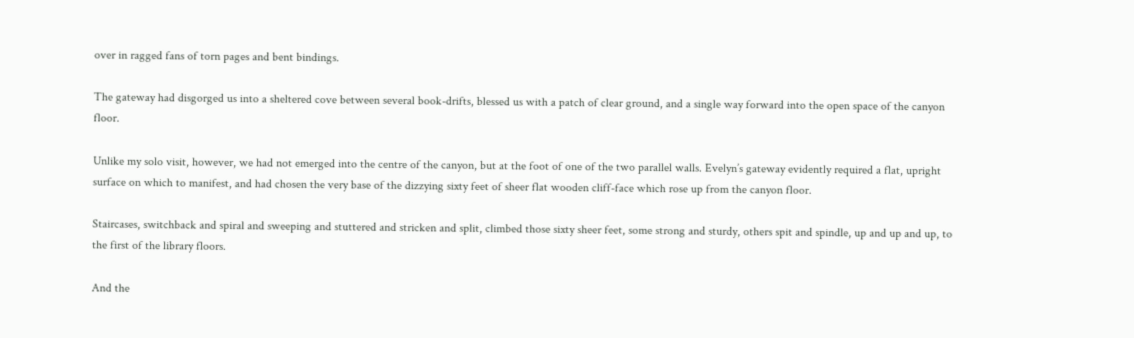over in ragged fans of torn pages and bent bindings.

The gateway had disgorged us into a sheltered cove between several book-drifts, blessed us with a patch of clear ground, and a single way forward into the open space of the canyon floor.

Unlike my solo visit, however, we had not emerged into the centre of the canyon, but at the foot of one of the two parallel walls. Evelyn’s gateway evidently required a flat, upright surface on which to manifest, and had chosen the very base of the dizzying sixty feet of sheer flat wooden cliff-face which rose up from the canyon floor.

Staircases, switchback and spiral and sweeping and stuttered and stricken and split, climbed those sixty sheer feet, some strong and sturdy, others spit and spindle, up and up and up, to the first of the library floors.

And the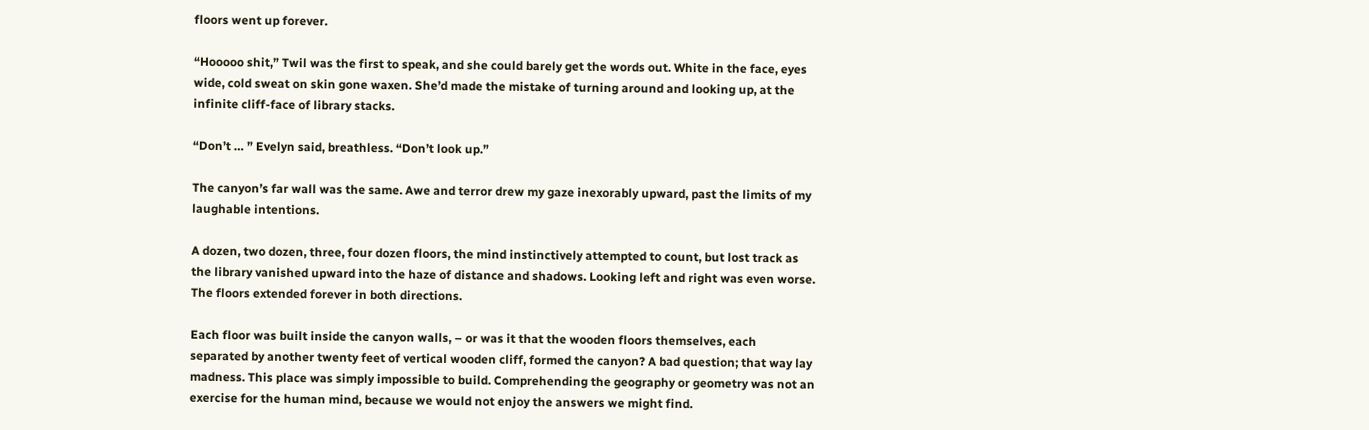floors went up forever.

“Hooooo shit,” Twil was the first to speak, and she could barely get the words out. White in the face, eyes wide, cold sweat on skin gone waxen. She’d made the mistake of turning around and looking up, at the infinite cliff-face of library stacks.

“Don’t … ” Evelyn said, breathless. “Don’t look up.”

The canyon’s far wall was the same. Awe and terror drew my gaze inexorably upward, past the limits of my laughable intentions.

A dozen, two dozen, three, four dozen floors, the mind instinctively attempted to count, but lost track as the library vanished upward into the haze of distance and shadows. Looking left and right was even worse. The floors extended forever in both directions.

Each floor was built inside the canyon walls, – or was it that the wooden floors themselves, each separated by another twenty feet of vertical wooden cliff, formed the canyon? A bad question; that way lay madness. This place was simply impossible to build. Comprehending the geography or geometry was not an exercise for the human mind, because we would not enjoy the answers we might find.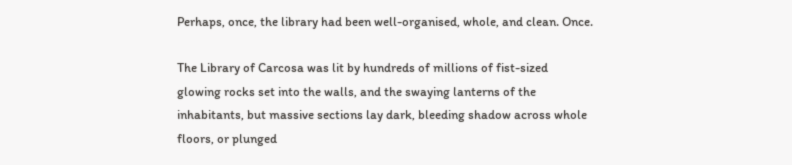Perhaps, once, the library had been well-organised, whole, and clean. Once.

The Library of Carcosa was lit by hundreds of millions of fist-sized glowing rocks set into the walls, and the swaying lanterns of the inhabitants, but massive sections lay dark, bleeding shadow across whole floors, or plunged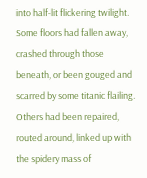into half-lit flickering twilight. Some floors had fallen away, crashed through those beneath, or been gouged and scarred by some titanic flailing. Others had been repaired, routed around, linked up with the spidery mass of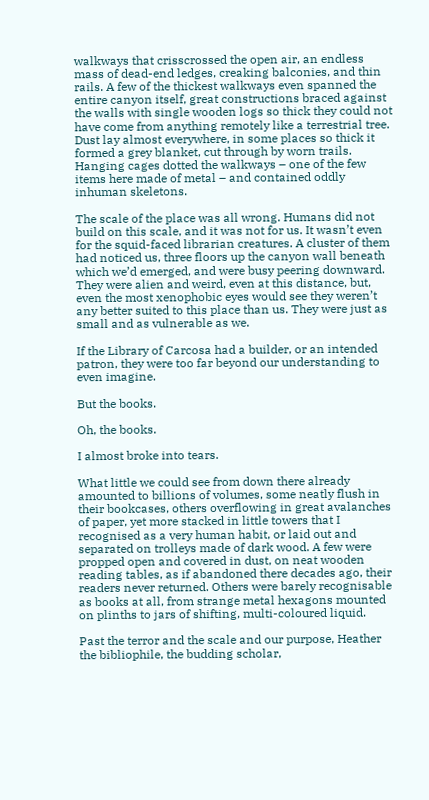walkways that crisscrossed the open air, an endless mass of dead-end ledges, creaking balconies, and thin rails. A few of the thickest walkways even spanned the entire canyon itself, great constructions braced against the walls with single wooden logs so thick they could not have come from anything remotely like a terrestrial tree. Dust lay almost everywhere, in some places so thick it formed a grey blanket, cut through by worn trails. Hanging cages dotted the walkways – one of the few items here made of metal – and contained oddly inhuman skeletons.

The scale of the place was all wrong. Humans did not build on this scale, and it was not for us. It wasn’t even for the squid-faced librarian creatures. A cluster of them had noticed us, three floors up the canyon wall beneath which we’d emerged, and were busy peering downward. They were alien and weird, even at this distance, but, even the most xenophobic eyes would see they weren’t any better suited to this place than us. They were just as small and as vulnerable as we.

If the Library of Carcosa had a builder, or an intended patron, they were too far beyond our understanding to even imagine.

But the books.

Oh, the books.

I almost broke into tears.

What little we could see from down there already amounted to billions of volumes, some neatly flush in their bookcases, others overflowing in great avalanches of paper, yet more stacked in little towers that I recognised as a very human habit, or laid out and separated on trolleys made of dark wood. A few were propped open and covered in dust, on neat wooden reading tables, as if abandoned there decades ago, their readers never returned. Others were barely recognisable as books at all, from strange metal hexagons mounted on plinths to jars of shifting, multi-coloured liquid.

Past the terror and the scale and our purpose, Heather the bibliophile, the budding scholar,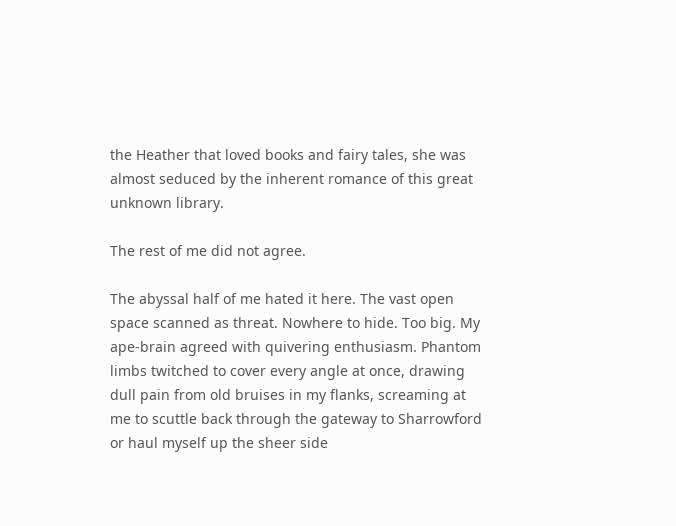the Heather that loved books and fairy tales, she was almost seduced by the inherent romance of this great unknown library.

The rest of me did not agree.

The abyssal half of me hated it here. The vast open space scanned as threat. Nowhere to hide. Too big. My ape-brain agreed with quivering enthusiasm. Phantom limbs twitched to cover every angle at once, drawing dull pain from old bruises in my flanks, screaming at me to scuttle back through the gateway to Sharrowford or haul myself up the sheer side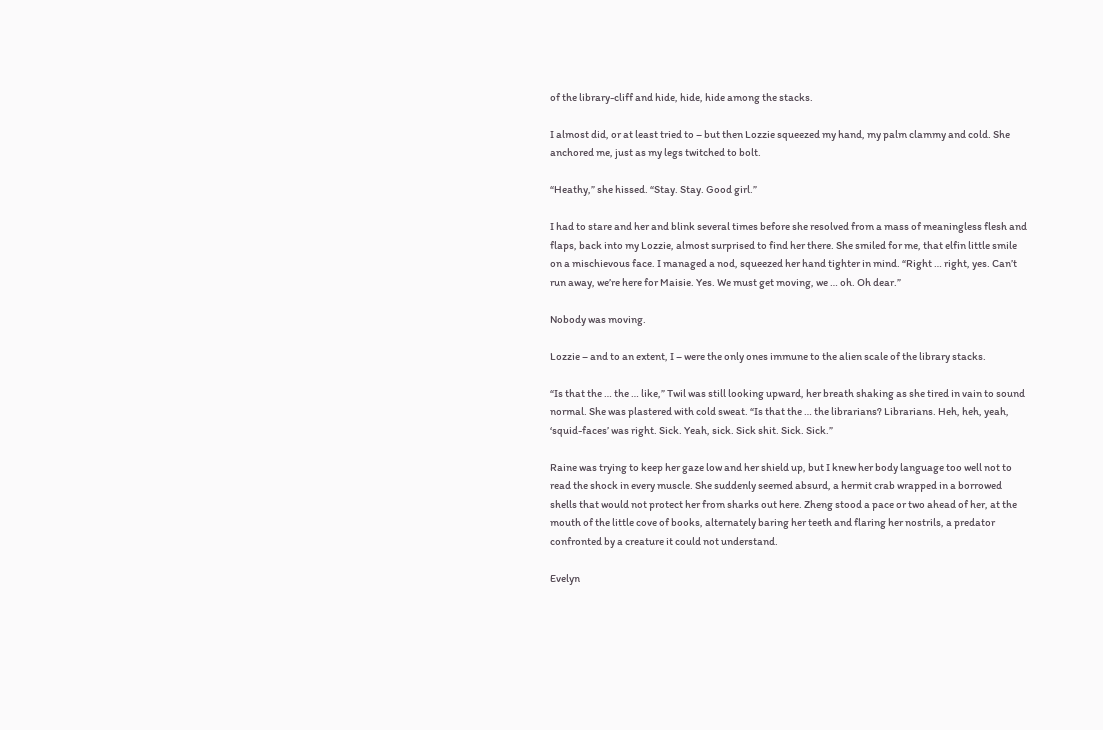of the library-cliff and hide, hide, hide among the stacks.

I almost did, or at least tried to – but then Lozzie squeezed my hand, my palm clammy and cold. She anchored me, just as my legs twitched to bolt.

“Heathy,” she hissed. “Stay. Stay. Good girl.”

I had to stare and her and blink several times before she resolved from a mass of meaningless flesh and flaps, back into my Lozzie, almost surprised to find her there. She smiled for me, that elfin little smile on a mischievous face. I managed a nod, squeezed her hand tighter in mind. “Right … right, yes. Can’t run away, we’re here for Maisie. Yes. We must get moving, we … oh. Oh dear.”

Nobody was moving.

Lozzie – and to an extent, I – were the only ones immune to the alien scale of the library stacks.

“Is that the … the … like,” Twil was still looking upward, her breath shaking as she tired in vain to sound normal. She was plastered with cold sweat. “Is that the … the librarians? Librarians. Heh, heh, yeah, ‘squid-faces’ was right. Sick. Yeah, sick. Sick shit. Sick. Sick.”

Raine was trying to keep her gaze low and her shield up, but I knew her body language too well not to read the shock in every muscle. She suddenly seemed absurd, a hermit crab wrapped in a borrowed shells that would not protect her from sharks out here. Zheng stood a pace or two ahead of her, at the mouth of the little cove of books, alternately baring her teeth and flaring her nostrils, a predator confronted by a creature it could not understand.

Evelyn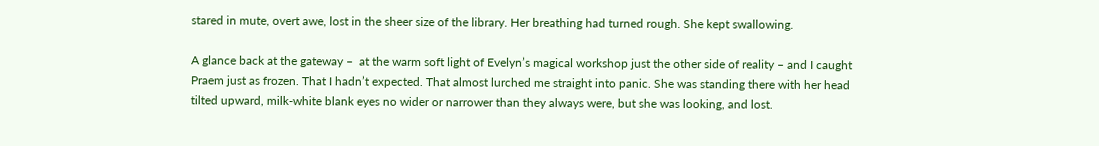stared in mute, overt awe, lost in the sheer size of the library. Her breathing had turned rough. She kept swallowing.

A glance back at the gateway –  at the warm soft light of Evelyn’s magical workshop just the other side of reality – and I caught Praem just as frozen. That I hadn’t expected. That almost lurched me straight into panic. She was standing there with her head tilted upward, milk-white blank eyes no wider or narrower than they always were, but she was looking, and lost.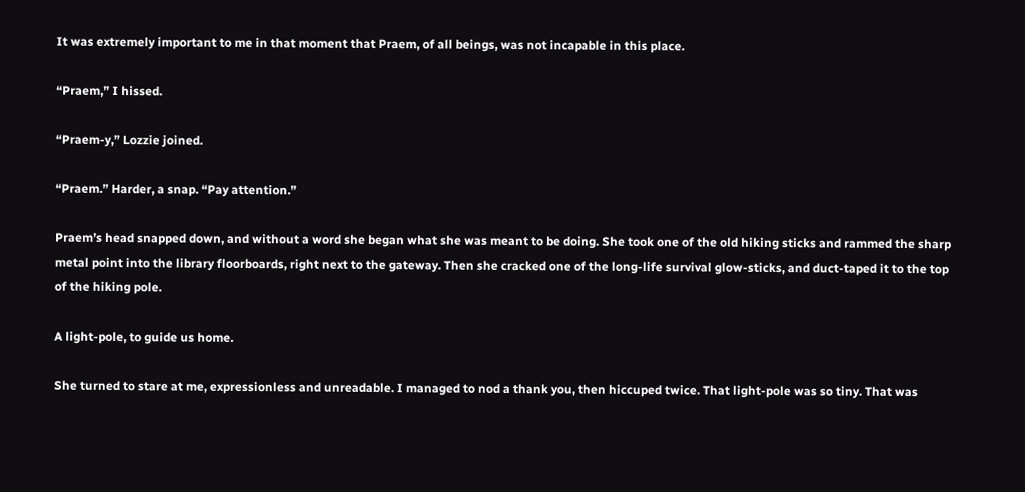It was extremely important to me in that moment that Praem, of all beings, was not incapable in this place.

“Praem,” I hissed.

“Praem-y,” Lozzie joined.

“Praem.” Harder, a snap. “Pay attention.”

Praem’s head snapped down, and without a word she began what she was meant to be doing. She took one of the old hiking sticks and rammed the sharp metal point into the library floorboards, right next to the gateway. Then she cracked one of the long-life survival glow-sticks, and duct-taped it to the top of the hiking pole.

A light-pole, to guide us home.

She turned to stare at me, expressionless and unreadable. I managed to nod a thank you, then hiccuped twice. That light-pole was so tiny. That was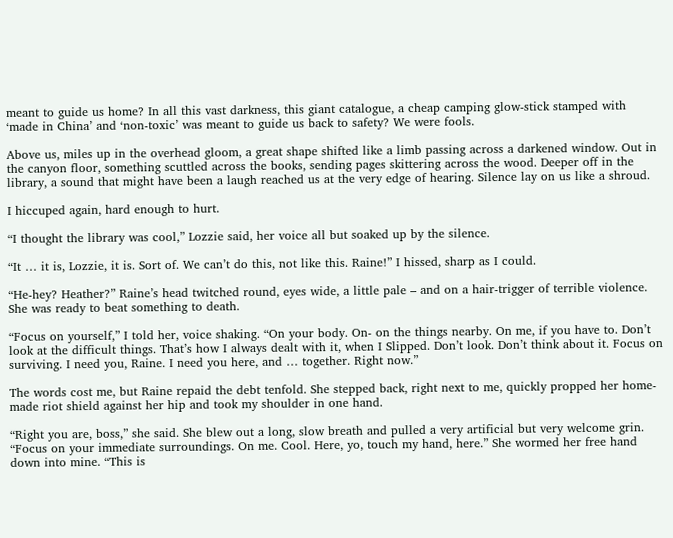meant to guide us home? In all this vast darkness, this giant catalogue, a cheap camping glow-stick stamped with ‘made in China’ and ‘non-toxic’ was meant to guide us back to safety? We were fools.

Above us, miles up in the overhead gloom, a great shape shifted like a limb passing across a darkened window. Out in the canyon floor, something scuttled across the books, sending pages skittering across the wood. Deeper off in the library, a sound that might have been a laugh reached us at the very edge of hearing. Silence lay on us like a shroud.

I hiccuped again, hard enough to hurt.

“I thought the library was cool,” Lozzie said, her voice all but soaked up by the silence.

“It … it is, Lozzie, it is. Sort of. We can’t do this, not like this. Raine!” I hissed, sharp as I could.

“He-hey? Heather?” Raine’s head twitched round, eyes wide, a little pale – and on a hair-trigger of terrible violence. She was ready to beat something to death.

“Focus on yourself,” I told her, voice shaking. “On your body. On- on the things nearby. On me, if you have to. Don’t look at the difficult things. That’s how I always dealt with it, when I Slipped. Don’t look. Don’t think about it. Focus on surviving. I need you, Raine. I need you here, and … together. Right now.”

The words cost me, but Raine repaid the debt tenfold. She stepped back, right next to me, quickly propped her home-made riot shield against her hip and took my shoulder in one hand.

“Right you are, boss,” she said. She blew out a long, slow breath and pulled a very artificial but very welcome grin. “Focus on your immediate surroundings. On me. Cool. Here, yo, touch my hand, here.” She wormed her free hand down into mine. “This is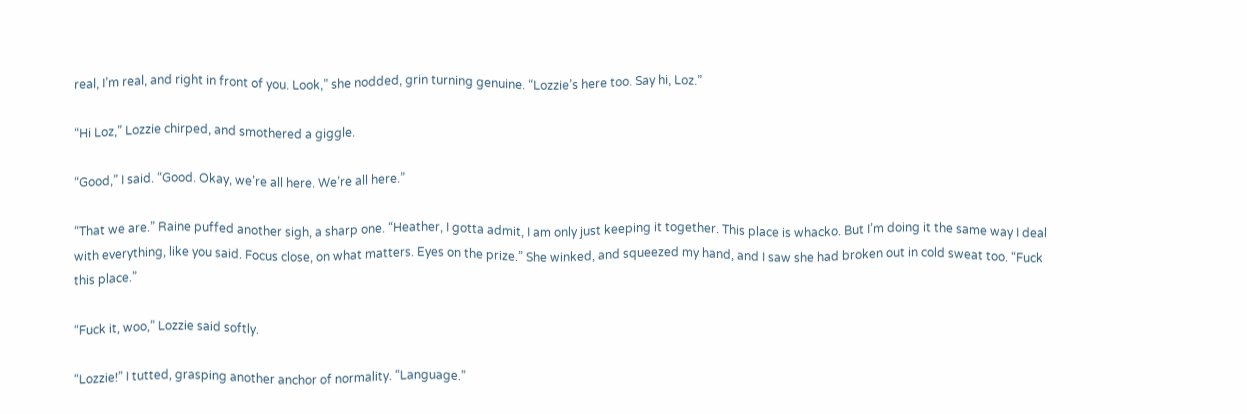real, I’m real, and right in front of you. Look,” she nodded, grin turning genuine. “Lozzie’s here too. Say hi, Loz.”

“Hi Loz,” Lozzie chirped, and smothered a giggle.

“Good,” I said. “Good. Okay, we’re all here. We’re all here.”

“That we are.” Raine puffed another sigh, a sharp one. “Heather, I gotta admit, I am only just keeping it together. This place is whacko. But I’m doing it the same way I deal with everything, like you said. Focus close, on what matters. Eyes on the prize.” She winked, and squeezed my hand, and I saw she had broken out in cold sweat too. “Fuck this place.”

“Fuck it, woo,” Lozzie said softly.

“Lozzie!” I tutted, grasping another anchor of normality. “Language.”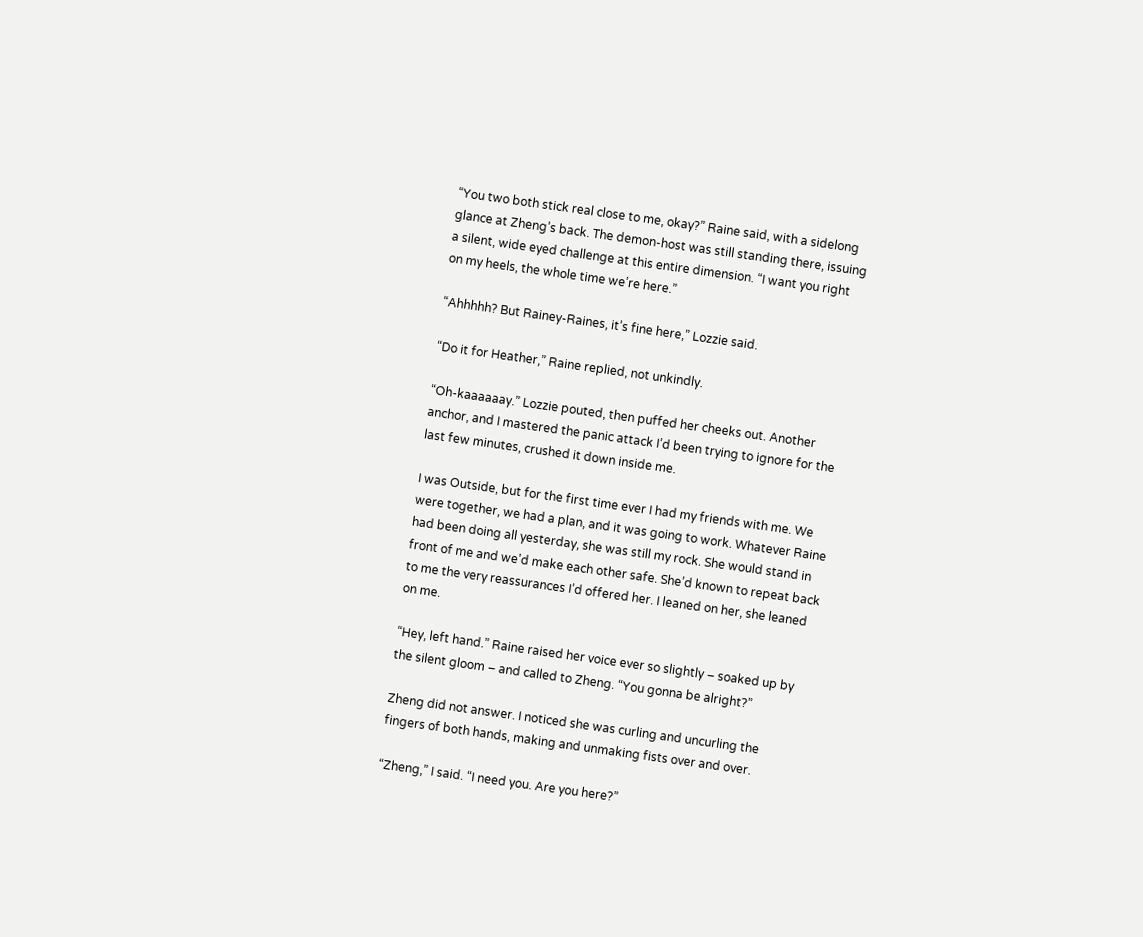“You two both stick real close to me, okay?” Raine said, with a sidelong glance at Zheng’s back. The demon-host was still standing there, issuing a silent, wide eyed challenge at this entire dimension. “I want you right on my heels, the whole time we’re here.”

“Ahhhhh? But Rainey-Raines, it’s fine here,” Lozzie said.

“Do it for Heather,” Raine replied, not unkindly.

“Oh-kaaaaaay.” Lozzie pouted, then puffed her cheeks out. Another anchor, and I mastered the panic attack I’d been trying to ignore for the last few minutes, crushed it down inside me.

I was Outside, but for the first time ever I had my friends with me. We were together, we had a plan, and it was going to work. Whatever Raine had been doing all yesterday, she was still my rock. She would stand in front of me and we’d make each other safe. She’d known to repeat back to me the very reassurances I’d offered her. I leaned on her, she leaned on me.

“Hey, left hand.” Raine raised her voice ever so slightly – soaked up by the silent gloom – and called to Zheng. “You gonna be alright?”

Zheng did not answer. I noticed she was curling and uncurling the fingers of both hands, making and unmaking fists over and over.

“Zheng,” I said. “I need you. Are you here?”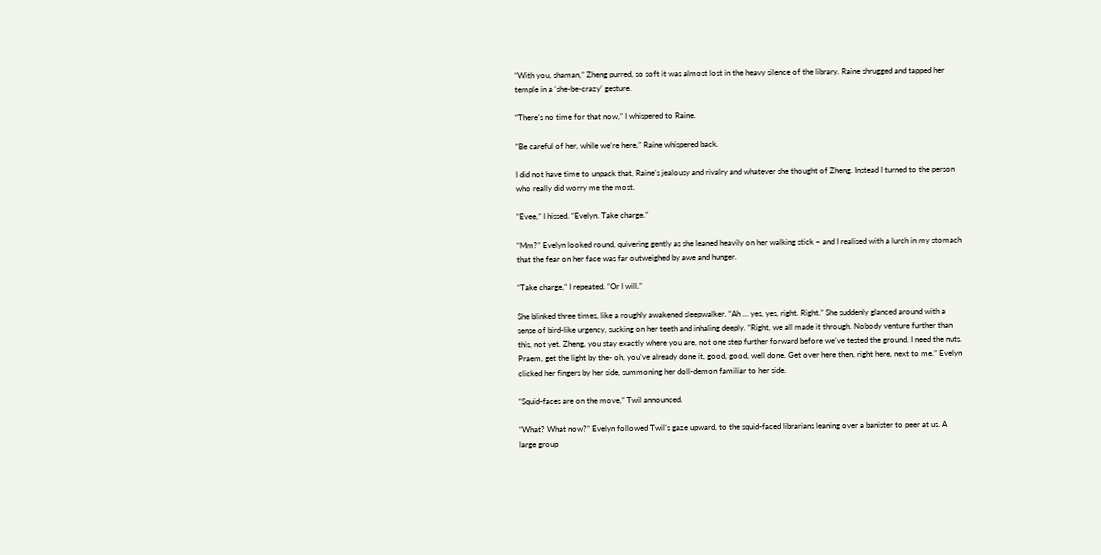“With you, shaman,” Zheng purred, so soft it was almost lost in the heavy silence of the library. Raine shrugged and tapped her temple in a ‘she-be-crazy’ gesture.

“There’s no time for that now,” I whispered to Raine.

“Be careful of her, while we’re here,” Raine whispered back.

I did not have time to unpack that, Raine’s jealousy and rivalry and whatever she thought of Zheng. Instead I turned to the person who really did worry me the most.

“Evee,” I hissed. “Evelyn. Take charge.”

“Mm?” Evelyn looked round, quivering gently as she leaned heavily on her walking stick – and I realised with a lurch in my stomach that the fear on her face was far outweighed by awe and hunger.

“Take charge,” I repeated. “Or I will.”

She blinked three times, like a roughly awakened sleepwalker. “Ah … yes, yes, right. Right.” She suddenly glanced around with a sense of bird-like urgency, sucking on her teeth and inhaling deeply. “Right, we all made it through. Nobody venture further than this, not yet. Zheng, you stay exactly where you are, not one step further forward before we’ve tested the ground. I need the nuts. Praem, get the light by the- oh, you’ve already done it, good, good, well done. Get over here then, right here, next to me.” Evelyn clicked her fingers by her side, summoning her doll-demon familiar to her side.

“Squid-faces are on the move,” Twil announced.

“What? What now?” Evelyn followed Twil’s gaze upward, to the squid-faced librarians leaning over a banister to peer at us. A large group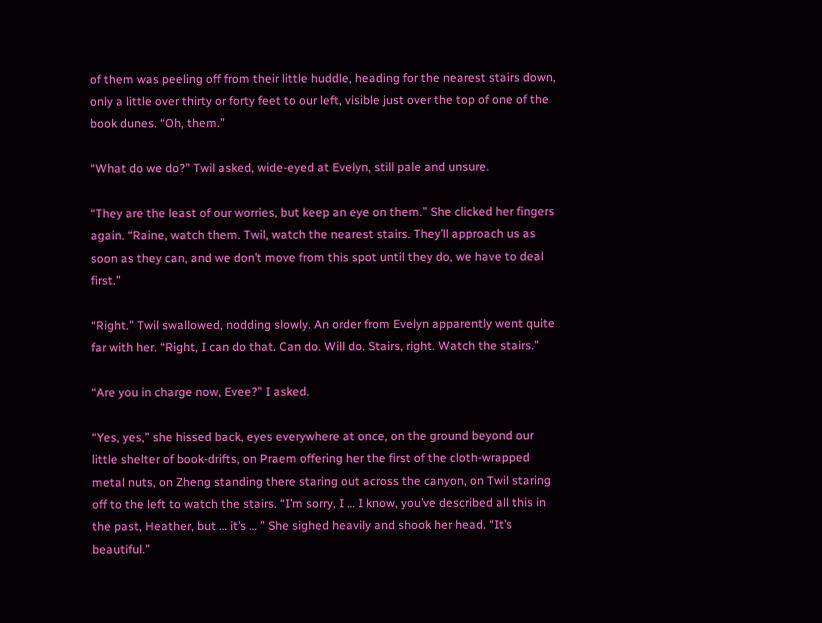of them was peeling off from their little huddle, heading for the nearest stairs down, only a little over thirty or forty feet to our left, visible just over the top of one of the book dunes. “Oh, them.”

“What do we do?” Twil asked, wide-eyed at Evelyn, still pale and unsure.

“They are the least of our worries, but keep an eye on them.” She clicked her fingers again. “Raine, watch them. Twil, watch the nearest stairs. They’ll approach us as soon as they can, and we don’t move from this spot until they do, we have to deal first.”

“Right.” Twil swallowed, nodding slowly. An order from Evelyn apparently went quite far with her. “Right, I can do that. Can do. Will do. Stairs, right. Watch the stairs.”

“Are you in charge now, Evee?” I asked.

“Yes, yes,” she hissed back, eyes everywhere at once, on the ground beyond our little shelter of book-drifts, on Praem offering her the first of the cloth-wrapped metal nuts, on Zheng standing there staring out across the canyon, on Twil staring off to the left to watch the stairs. “I’m sorry, I … I know, you’ve described all this in the past, Heather, but … it’s … ” She sighed heavily and shook her head. “It’s beautiful.”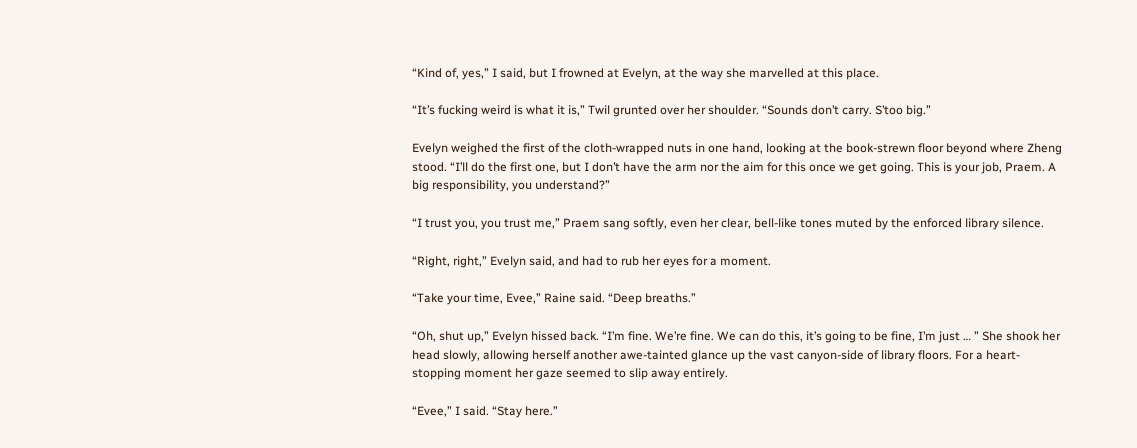“Kind of, yes,” I said, but I frowned at Evelyn, at the way she marvelled at this place.

“It’s fucking weird is what it is,” Twil grunted over her shoulder. “Sounds don’t carry. S’too big.”

Evelyn weighed the first of the cloth-wrapped nuts in one hand, looking at the book-strewn floor beyond where Zheng stood. “I’ll do the first one, but I don’t have the arm nor the aim for this once we get going. This is your job, Praem. A big responsibility, you understand?”

“I trust you, you trust me,” Praem sang softly, even her clear, bell-like tones muted by the enforced library silence.

“Right, right,” Evelyn said, and had to rub her eyes for a moment.

“Take your time, Evee,” Raine said. “Deep breaths.”

“Oh, shut up,” Evelyn hissed back. “I’m fine. We’re fine. We can do this, it’s going to be fine, I’m just … ” She shook her head slowly, allowing herself another awe-tainted glance up the vast canyon-side of library floors. For a heart-stopping moment her gaze seemed to slip away entirely.

“Evee,” I said. “Stay here.”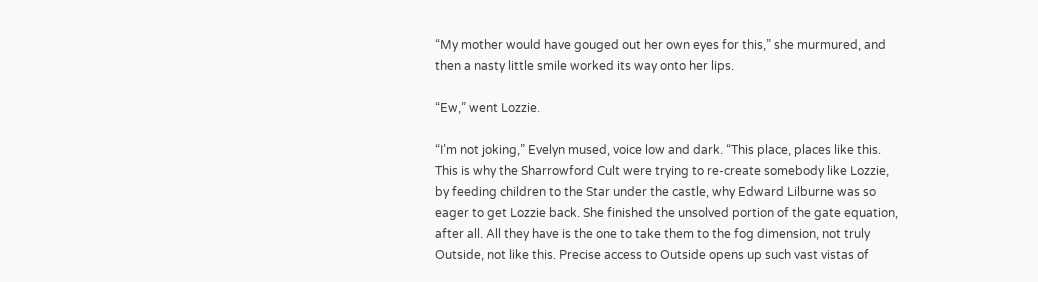“My mother would have gouged out her own eyes for this,” she murmured, and then a nasty little smile worked its way onto her lips.

“Ew,” went Lozzie.

“I’m not joking,” Evelyn mused, voice low and dark. “This place, places like this. This is why the Sharrowford Cult were trying to re-create somebody like Lozzie, by feeding children to the Star under the castle, why Edward Lilburne was so eager to get Lozzie back. She finished the unsolved portion of the gate equation, after all. All they have is the one to take them to the fog dimension, not truly Outside, not like this. Precise access to Outside opens up such vast vistas of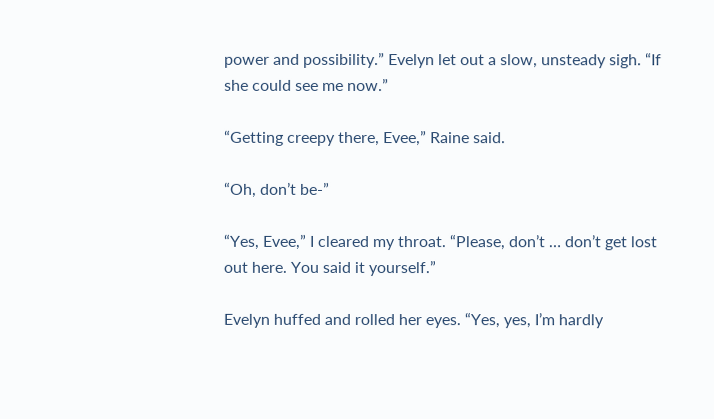power and possibility.” Evelyn let out a slow, unsteady sigh. “If she could see me now.”

“Getting creepy there, Evee,” Raine said.

“Oh, don’t be-”

“Yes, Evee,” I cleared my throat. “Please, don’t … don’t get lost out here. You said it yourself.”

Evelyn huffed and rolled her eyes. “Yes, yes, I’m hardly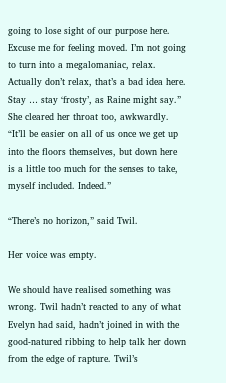going to lose sight of our purpose here. Excuse me for feeling moved. I’m not going to turn into a megalomaniac, relax. Actually don’t relax, that’s a bad idea here. Stay … stay ‘frosty’, as Raine might say.” She cleared her throat too, awkwardly. “It’ll be easier on all of us once we get up into the floors themselves, but down here is a little too much for the senses to take, myself included. Indeed.”

“There’s no horizon,” said Twil.

Her voice was empty.

We should have realised something was wrong. Twil hadn’t reacted to any of what Evelyn had said, hadn’t joined in with the good-natured ribbing to help talk her down from the edge of rapture. Twil’s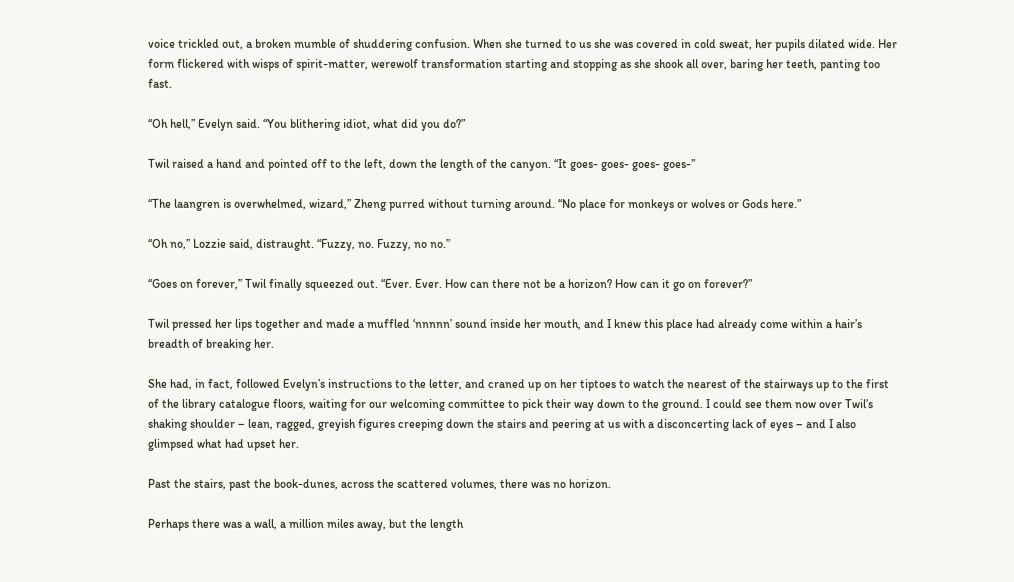voice trickled out, a broken mumble of shuddering confusion. When she turned to us she was covered in cold sweat, her pupils dilated wide. Her form flickered with wisps of spirit-matter, werewolf transformation starting and stopping as she shook all over, baring her teeth, panting too fast.

“Oh hell,” Evelyn said. “You blithering idiot, what did you do?”

Twil raised a hand and pointed off to the left, down the length of the canyon. “It goes- goes- goes- goes-”

“The laangren is overwhelmed, wizard,” Zheng purred without turning around. “No place for monkeys or wolves or Gods here.”

“Oh no,” Lozzie said, distraught. “Fuzzy, no. Fuzzy, no no.”

“Goes on forever,” Twil finally squeezed out. “Ever. Ever. How can there not be a horizon? How can it go on forever?”

Twil pressed her lips together and made a muffled ‘nnnnn’ sound inside her mouth, and I knew this place had already come within a hair’s breadth of breaking her.

She had, in fact, followed Evelyn’s instructions to the letter, and craned up on her tiptoes to watch the nearest of the stairways up to the first of the library catalogue floors, waiting for our welcoming committee to pick their way down to the ground. I could see them now over Twil’s shaking shoulder – lean, ragged, greyish figures creeping down the stairs and peering at us with a disconcerting lack of eyes – and I also glimpsed what had upset her.

Past the stairs, past the book-dunes, across the scattered volumes, there was no horizon.

Perhaps there was a wall, a million miles away, but the length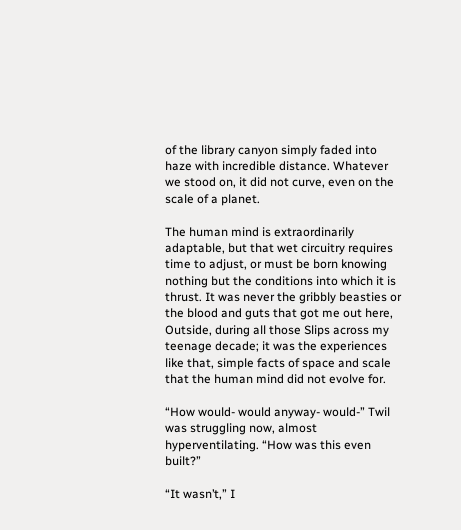of the library canyon simply faded into haze with incredible distance. Whatever we stood on, it did not curve, even on the scale of a planet.

The human mind is extraordinarily adaptable, but that wet circuitry requires time to adjust, or must be born knowing nothing but the conditions into which it is thrust. It was never the gribbly beasties or the blood and guts that got me out here, Outside, during all those Slips across my teenage decade; it was the experiences like that, simple facts of space and scale that the human mind did not evolve for.

“How would- would anyway- would-” Twil was struggling now, almost hyperventilating. “How was this even built?”

“It wasn’t,” I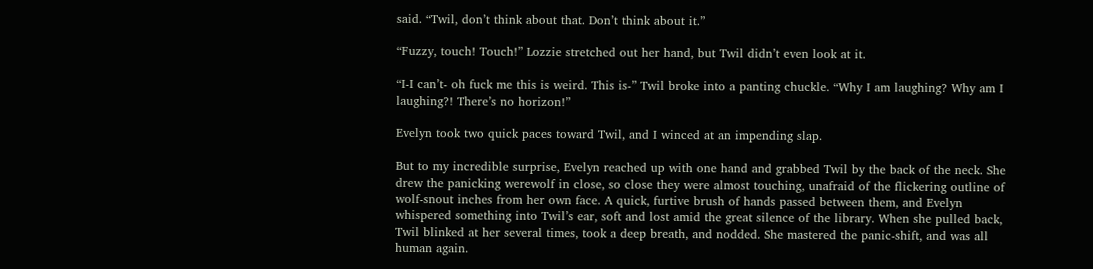said. “Twil, don’t think about that. Don’t think about it.”

“Fuzzy, touch! Touch!” Lozzie stretched out her hand, but Twil didn’t even look at it.

“I-I can’t- oh fuck me this is weird. This is-” Twil broke into a panting chuckle. “Why I am laughing? Why am I laughing?! There’s no horizon!”

Evelyn took two quick paces toward Twil, and I winced at an impending slap.

But to my incredible surprise, Evelyn reached up with one hand and grabbed Twil by the back of the neck. She drew the panicking werewolf in close, so close they were almost touching, unafraid of the flickering outline of wolf-snout inches from her own face. A quick, furtive brush of hands passed between them, and Evelyn whispered something into Twil’s ear, soft and lost amid the great silence of the library. When she pulled back, Twil blinked at her several times, took a deep breath, and nodded. She mastered the panic-shift, and was all human again.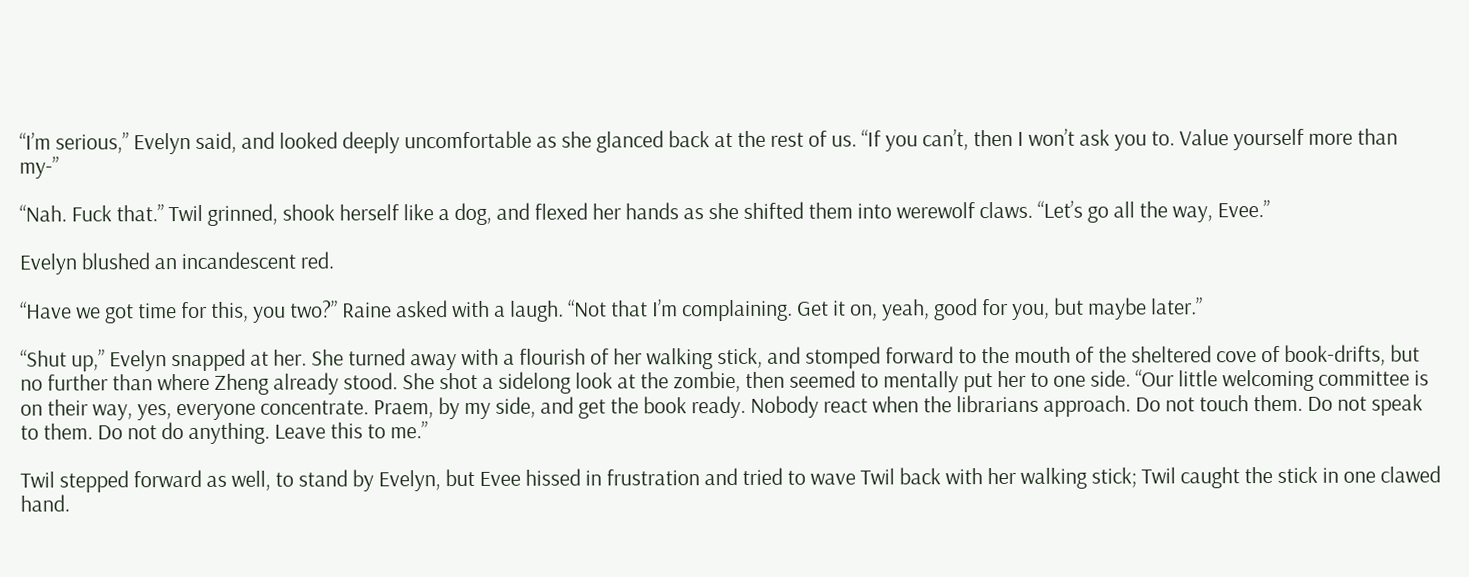“I’m serious,” Evelyn said, and looked deeply uncomfortable as she glanced back at the rest of us. “If you can’t, then I won’t ask you to. Value yourself more than my-”

“Nah. Fuck that.” Twil grinned, shook herself like a dog, and flexed her hands as she shifted them into werewolf claws. “Let’s go all the way, Evee.”

Evelyn blushed an incandescent red.

“Have we got time for this, you two?” Raine asked with a laugh. “Not that I’m complaining. Get it on, yeah, good for you, but maybe later.”

“Shut up,” Evelyn snapped at her. She turned away with a flourish of her walking stick, and stomped forward to the mouth of the sheltered cove of book-drifts, but no further than where Zheng already stood. She shot a sidelong look at the zombie, then seemed to mentally put her to one side. “Our little welcoming committee is on their way, yes, everyone concentrate. Praem, by my side, and get the book ready. Nobody react when the librarians approach. Do not touch them. Do not speak to them. Do not do anything. Leave this to me.”

Twil stepped forward as well, to stand by Evelyn, but Evee hissed in frustration and tried to wave Twil back with her walking stick; Twil caught the stick in one clawed hand.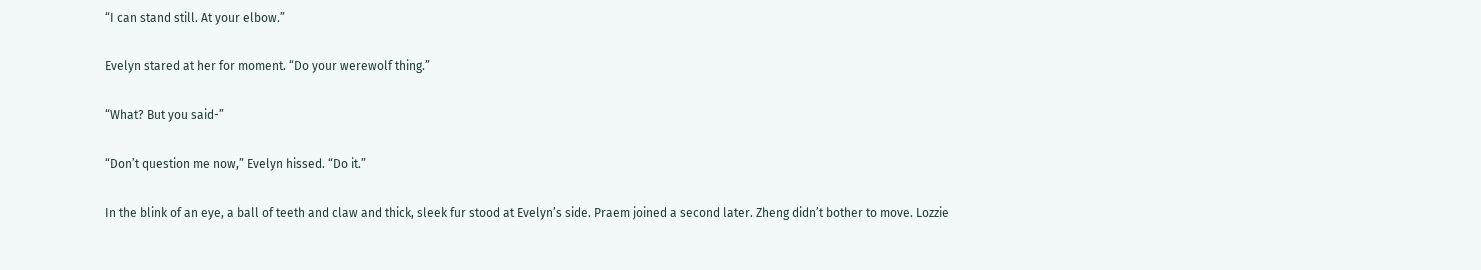“I can stand still. At your elbow.”

Evelyn stared at her for moment. “Do your werewolf thing.”

“What? But you said-”

“Don’t question me now,” Evelyn hissed. “Do it.”

In the blink of an eye, a ball of teeth and claw and thick, sleek fur stood at Evelyn’s side. Praem joined a second later. Zheng didn’t bother to move. Lozzie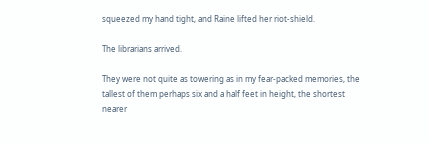squeezed my hand tight, and Raine lifted her riot-shield.

The librarians arrived.

They were not quite as towering as in my fear-packed memories, the tallest of them perhaps six and a half feet in height, the shortest nearer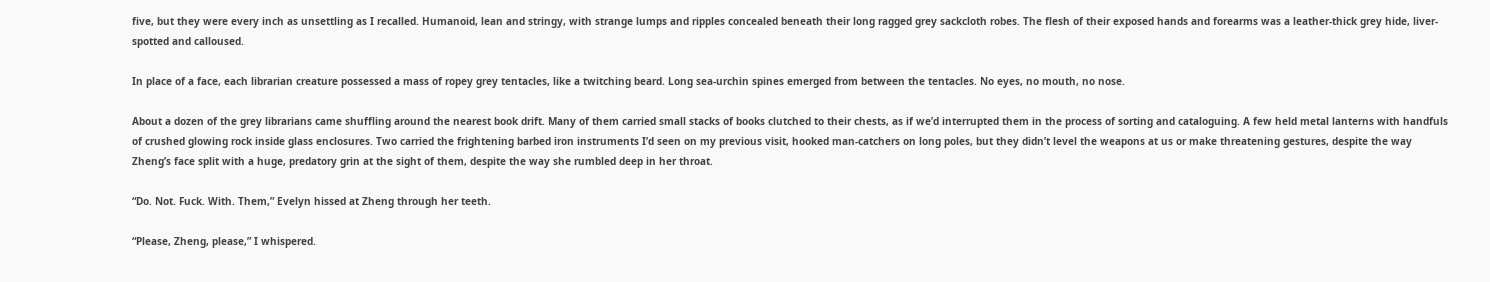five, but they were every inch as unsettling as I recalled. Humanoid, lean and stringy, with strange lumps and ripples concealed beneath their long ragged grey sackcloth robes. The flesh of their exposed hands and forearms was a leather-thick grey hide, liver-spotted and calloused.

In place of a face, each librarian creature possessed a mass of ropey grey tentacles, like a twitching beard. Long sea-urchin spines emerged from between the tentacles. No eyes, no mouth, no nose.

About a dozen of the grey librarians came shuffling around the nearest book drift. Many of them carried small stacks of books clutched to their chests, as if we’d interrupted them in the process of sorting and cataloguing. A few held metal lanterns with handfuls of crushed glowing rock inside glass enclosures. Two carried the frightening barbed iron instruments I’d seen on my previous visit, hooked man-catchers on long poles, but they didn’t level the weapons at us or make threatening gestures, despite the way Zheng’s face split with a huge, predatory grin at the sight of them, despite the way she rumbled deep in her throat.

“Do. Not. Fuck. With. Them,” Evelyn hissed at Zheng through her teeth.

“Please, Zheng, please,” I whispered.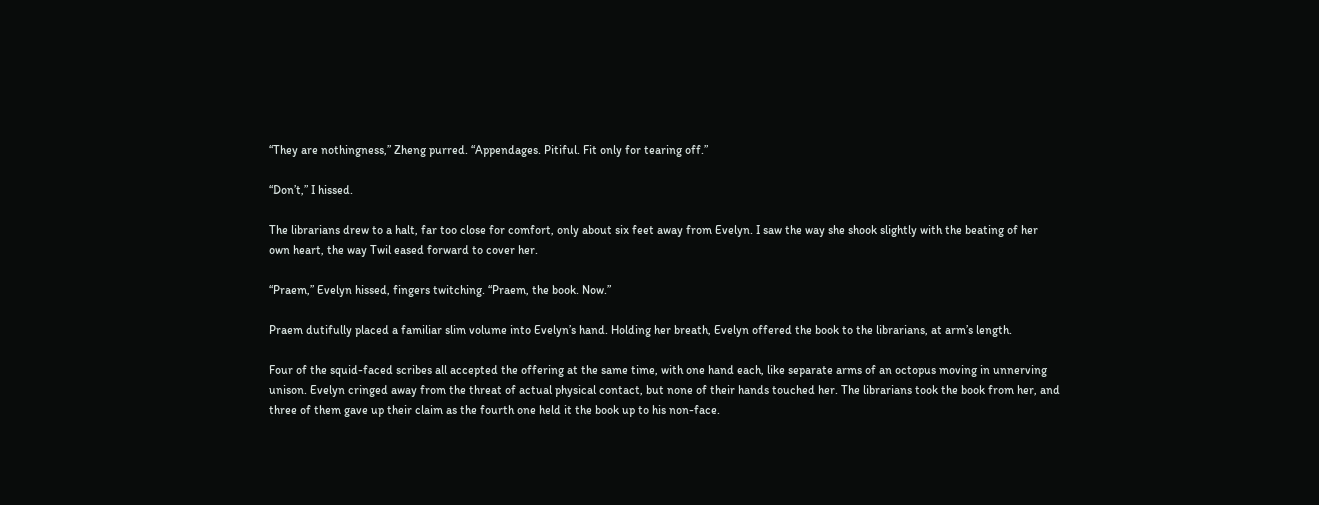“They are nothingness,” Zheng purred. “Appendages. Pitiful. Fit only for tearing off.”

“Don’t,” I hissed.

The librarians drew to a halt, far too close for comfort, only about six feet away from Evelyn. I saw the way she shook slightly with the beating of her own heart, the way Twil eased forward to cover her.

“Praem,” Evelyn hissed, fingers twitching. “Praem, the book. Now.”

Praem dutifully placed a familiar slim volume into Evelyn’s hand. Holding her breath, Evelyn offered the book to the librarians, at arm’s length.

Four of the squid-faced scribes all accepted the offering at the same time, with one hand each, like separate arms of an octopus moving in unnerving unison. Evelyn cringed away from the threat of actual physical contact, but none of their hands touched her. The librarians took the book from her, and three of them gave up their claim as the fourth one held it the book up to his non-face.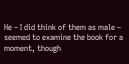He – I did think of them as male – seemed to examine the book for a moment, though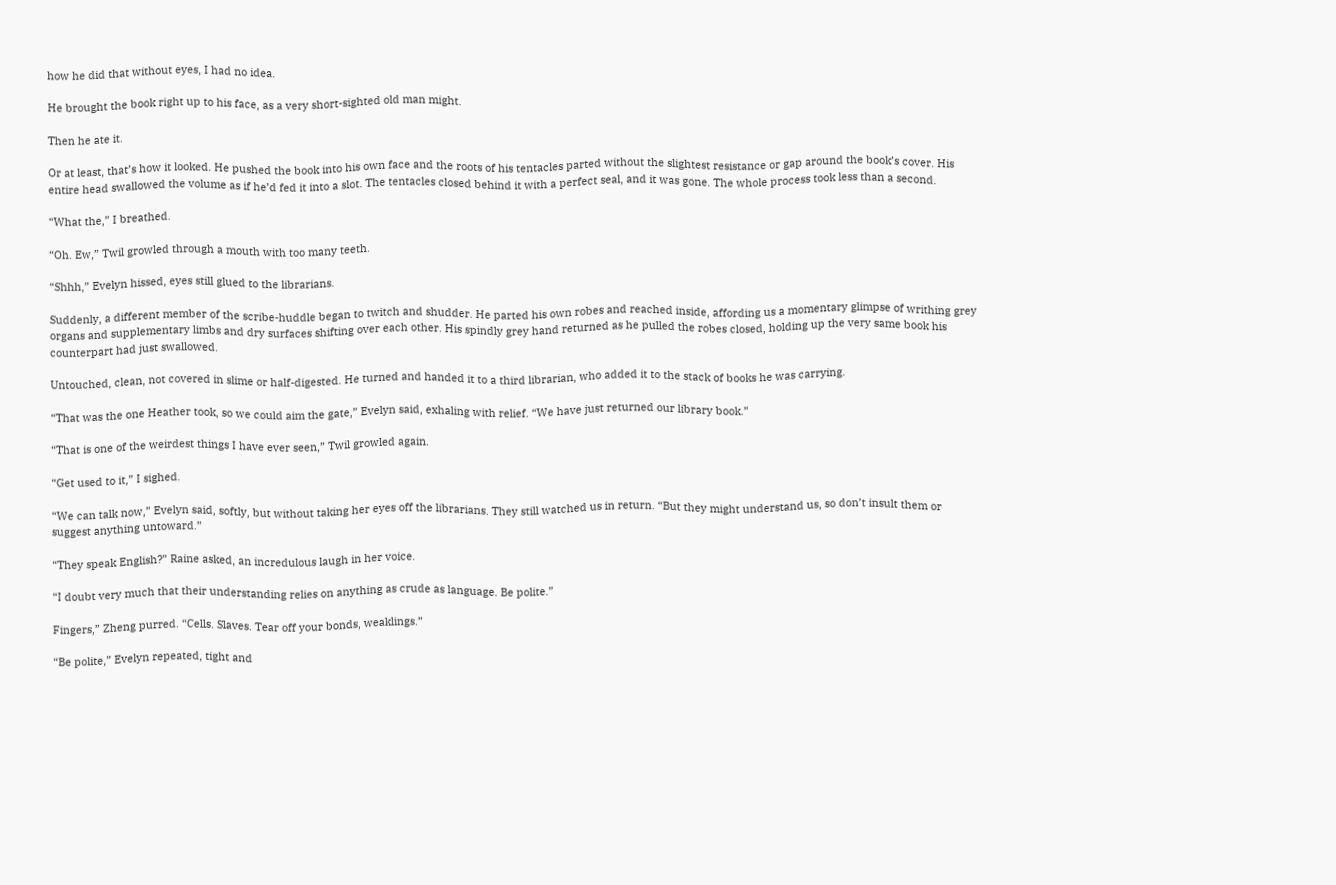how he did that without eyes, I had no idea.

He brought the book right up to his face, as a very short-sighted old man might.

Then he ate it.

Or at least, that’s how it looked. He pushed the book into his own face and the roots of his tentacles parted without the slightest resistance or gap around the book’s cover. His entire head swallowed the volume as if he’d fed it into a slot. The tentacles closed behind it with a perfect seal, and it was gone. The whole process took less than a second.

“What the,” I breathed.

“Oh. Ew,” Twil growled through a mouth with too many teeth.

“Shhh,” Evelyn hissed, eyes still glued to the librarians.

Suddenly, a different member of the scribe-huddle began to twitch and shudder. He parted his own robes and reached inside, affording us a momentary glimpse of writhing grey organs and supplementary limbs and dry surfaces shifting over each other. His spindly grey hand returned as he pulled the robes closed, holding up the very same book his counterpart had just swallowed.

Untouched, clean, not covered in slime or half-digested. He turned and handed it to a third librarian, who added it to the stack of books he was carrying.

“That was the one Heather took, so we could aim the gate,” Evelyn said, exhaling with relief. “We have just returned our library book.”

“That is one of the weirdest things I have ever seen,” Twil growled again.

“Get used to it,” I sighed.

“We can talk now,” Evelyn said, softly, but without taking her eyes off the librarians. They still watched us in return. “But they might understand us, so don’t insult them or suggest anything untoward.”

“They speak English?” Raine asked, an incredulous laugh in her voice.

“I doubt very much that their understanding relies on anything as crude as language. Be polite.”

Fingers,” Zheng purred. “Cells. Slaves. Tear off your bonds, weaklings.”

“Be polite,” Evelyn repeated, tight and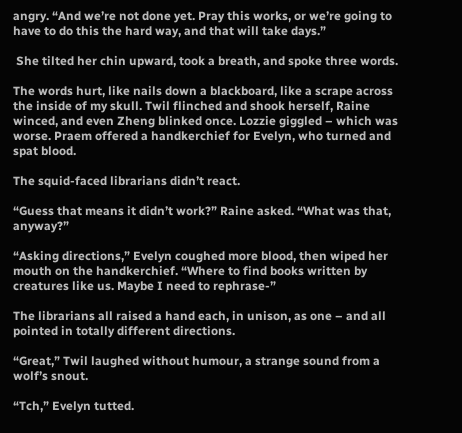angry. “And we’re not done yet. Pray this works, or we’re going to have to do this the hard way, and that will take days.”

 She tilted her chin upward, took a breath, and spoke three words.

The words hurt, like nails down a blackboard, like a scrape across the inside of my skull. Twil flinched and shook herself, Raine winced, and even Zheng blinked once. Lozzie giggled – which was worse. Praem offered a handkerchief for Evelyn, who turned and spat blood.

The squid-faced librarians didn’t react.

“Guess that means it didn’t work?” Raine asked. “What was that, anyway?”

“Asking directions,” Evelyn coughed more blood, then wiped her mouth on the handkerchief. “Where to find books written by creatures like us. Maybe I need to rephrase-”

The librarians all raised a hand each, in unison, as one – and all pointed in totally different directions.

“Great,” Twil laughed without humour, a strange sound from a wolf’s snout.

“Tch,” Evelyn tutted.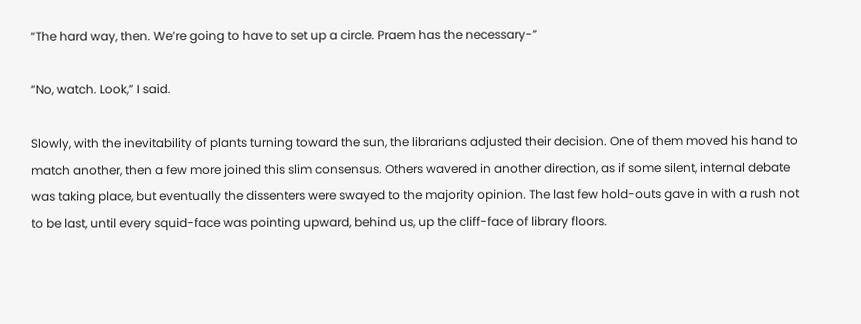“The hard way, then. We’re going to have to set up a circle. Praem has the necessary-”

“No, watch. Look,” I said.

Slowly, with the inevitability of plants turning toward the sun, the librarians adjusted their decision. One of them moved his hand to match another, then a few more joined this slim consensus. Others wavered in another direction, as if some silent, internal debate was taking place, but eventually the dissenters were swayed to the majority opinion. The last few hold-outs gave in with a rush not to be last, until every squid-face was pointing upward, behind us, up the cliff-face of library floors.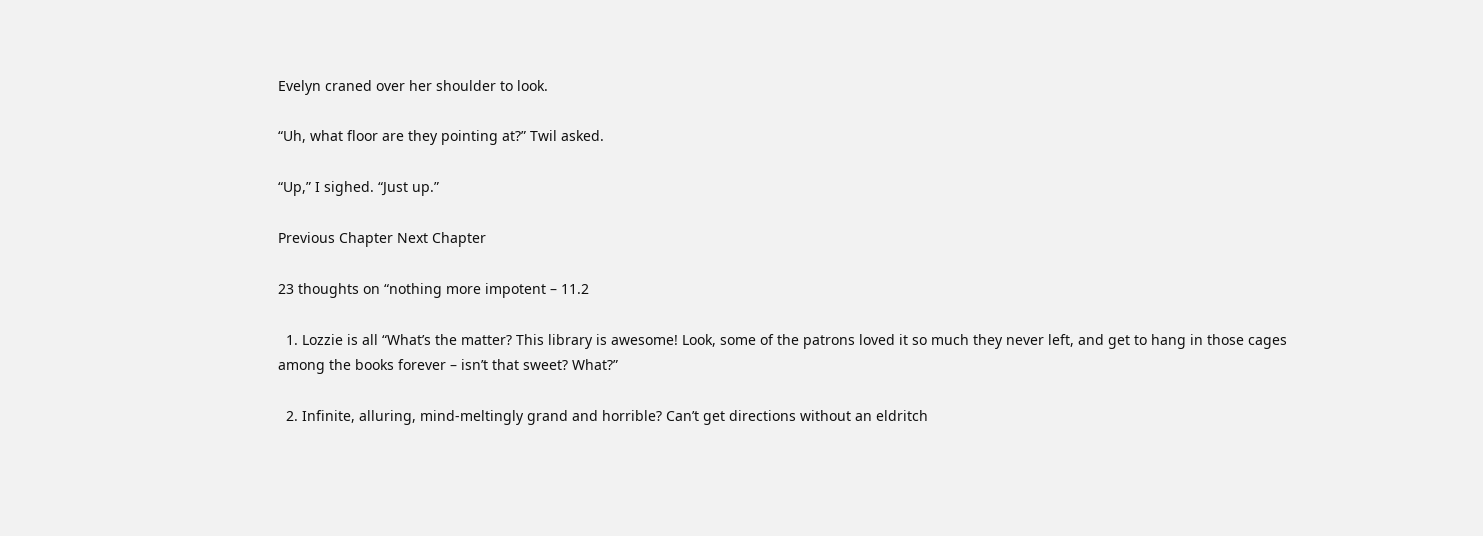Evelyn craned over her shoulder to look.

“Uh, what floor are they pointing at?” Twil asked.

“Up,” I sighed. “Just up.”

Previous Chapter Next Chapter

23 thoughts on “nothing more impotent – 11.2

  1. Lozzie is all “What’s the matter? This library is awesome! Look, some of the patrons loved it so much they never left, and get to hang in those cages among the books forever – isn’t that sweet? What?”

  2. Infinite, alluring, mind-meltingly grand and horrible? Can’t get directions without an eldritch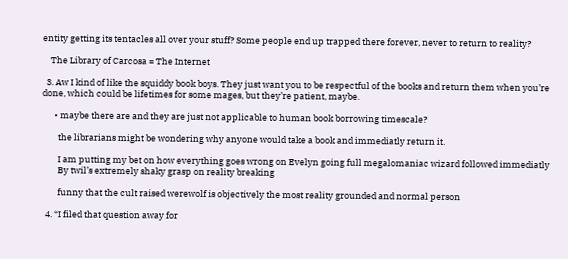entity getting its tentacles all over your stuff? Some people end up trapped there forever, never to return to reality?

    The Library of Carcosa = The Internet

  3. Aw I kind of like the squiddy book boys. They just want you to be respectful of the books and return them when you’re done, which could be lifetimes for some mages, but they’re patient, maybe.

      • maybe there are and they are just not applicable to human book borrowing timescale?

        the librarians might be wondering why anyone would take a book and immediatly return it.

        I am putting my bet on how everything goes wrong on Evelyn going full megalomaniac wizard followed immediatly
        By twil’s extremely shaky grasp on reality breaking

        funny that the cult raised werewolf is objectively the most reality grounded and normal person

  4. “I filed that question away for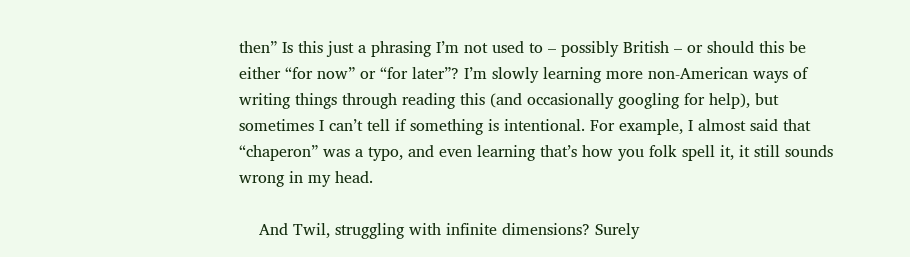then” Is this just a phrasing I’m not used to – possibly British – or should this be either “for now” or “for later”? I’m slowly learning more non-American ways of writing things through reading this (and occasionally googling for help), but sometimes I can’t tell if something is intentional. For example, I almost said that “chaperon” was a typo, and even learning that’s how you folk spell it, it still sounds wrong in my head.

    And Twil, struggling with infinite dimensions? Surely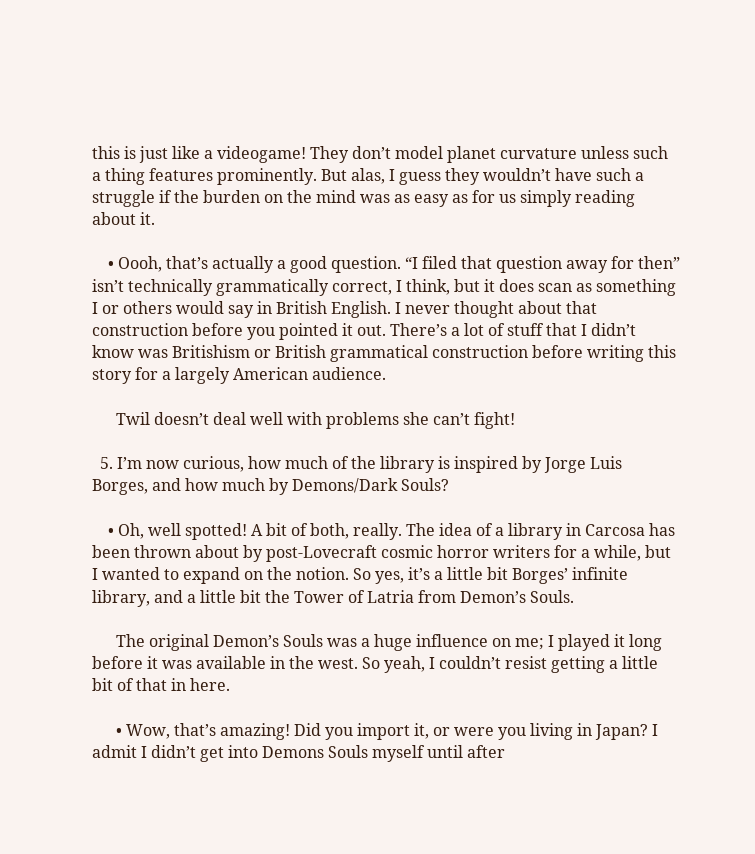this is just like a videogame! They don’t model planet curvature unless such a thing features prominently. But alas, I guess they wouldn’t have such a struggle if the burden on the mind was as easy as for us simply reading about it.

    • Oooh, that’s actually a good question. “I filed that question away for then” isn’t technically grammatically correct, I think, but it does scan as something I or others would say in British English. I never thought about that construction before you pointed it out. There’s a lot of stuff that I didn’t know was Britishism or British grammatical construction before writing this story for a largely American audience.

      Twil doesn’t deal well with problems she can’t fight!

  5. I’m now curious, how much of the library is inspired by Jorge Luis Borges, and how much by Demons/Dark Souls?

    • Oh, well spotted! A bit of both, really. The idea of a library in Carcosa has been thrown about by post-Lovecraft cosmic horror writers for a while, but I wanted to expand on the notion. So yes, it’s a little bit Borges’ infinite library, and a little bit the Tower of Latria from Demon’s Souls.

      The original Demon’s Souls was a huge influence on me; I played it long before it was available in the west. So yeah, I couldn’t resist getting a little bit of that in here.

      • Wow, that’s amazing! Did you import it, or were you living in Japan? I admit I didn’t get into Demons Souls myself until after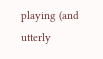playing (and utterly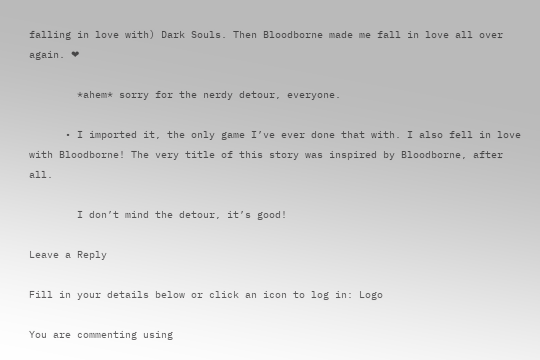falling in love with) Dark Souls. Then Bloodborne made me fall in love all over again. ❤

        *ahem* sorry for the nerdy detour, everyone.

      • I imported it, the only game I’ve ever done that with. I also fell in love with Bloodborne! The very title of this story was inspired by Bloodborne, after all.

        I don’t mind the detour, it’s good!

Leave a Reply

Fill in your details below or click an icon to log in: Logo

You are commenting using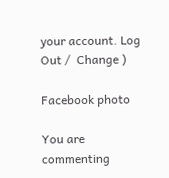your account. Log Out /  Change )

Facebook photo

You are commenting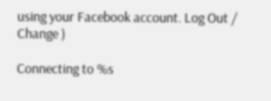using your Facebook account. Log Out /  Change )

Connecting to %s